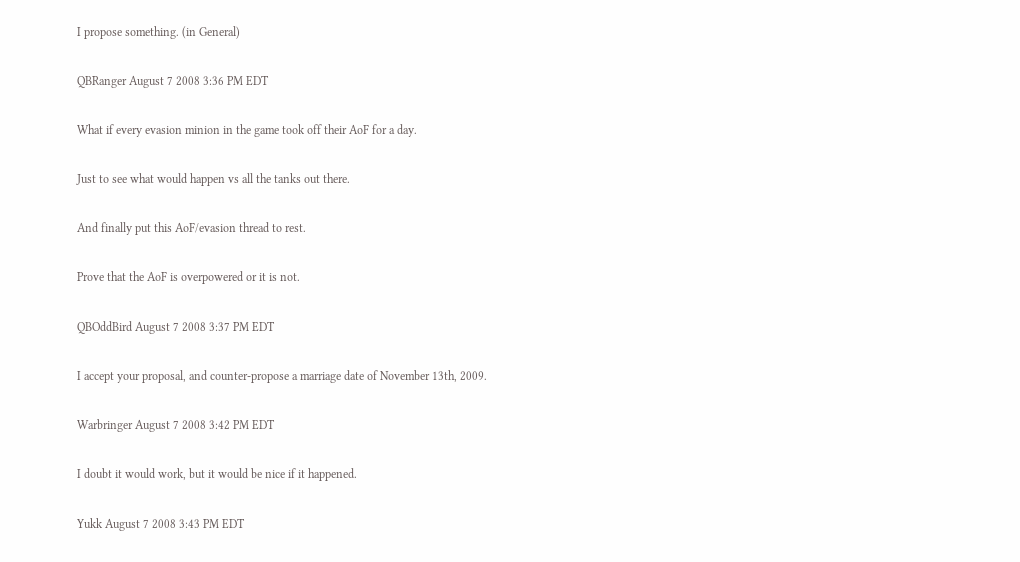I propose something. (in General)

QBRanger August 7 2008 3:36 PM EDT

What if every evasion minion in the game took off their AoF for a day.

Just to see what would happen vs all the tanks out there.

And finally put this AoF/evasion thread to rest.

Prove that the AoF is overpowered or it is not.

QBOddBird August 7 2008 3:37 PM EDT

I accept your proposal, and counter-propose a marriage date of November 13th, 2009.

Warbringer August 7 2008 3:42 PM EDT

I doubt it would work, but it would be nice if it happened.

Yukk August 7 2008 3:43 PM EDT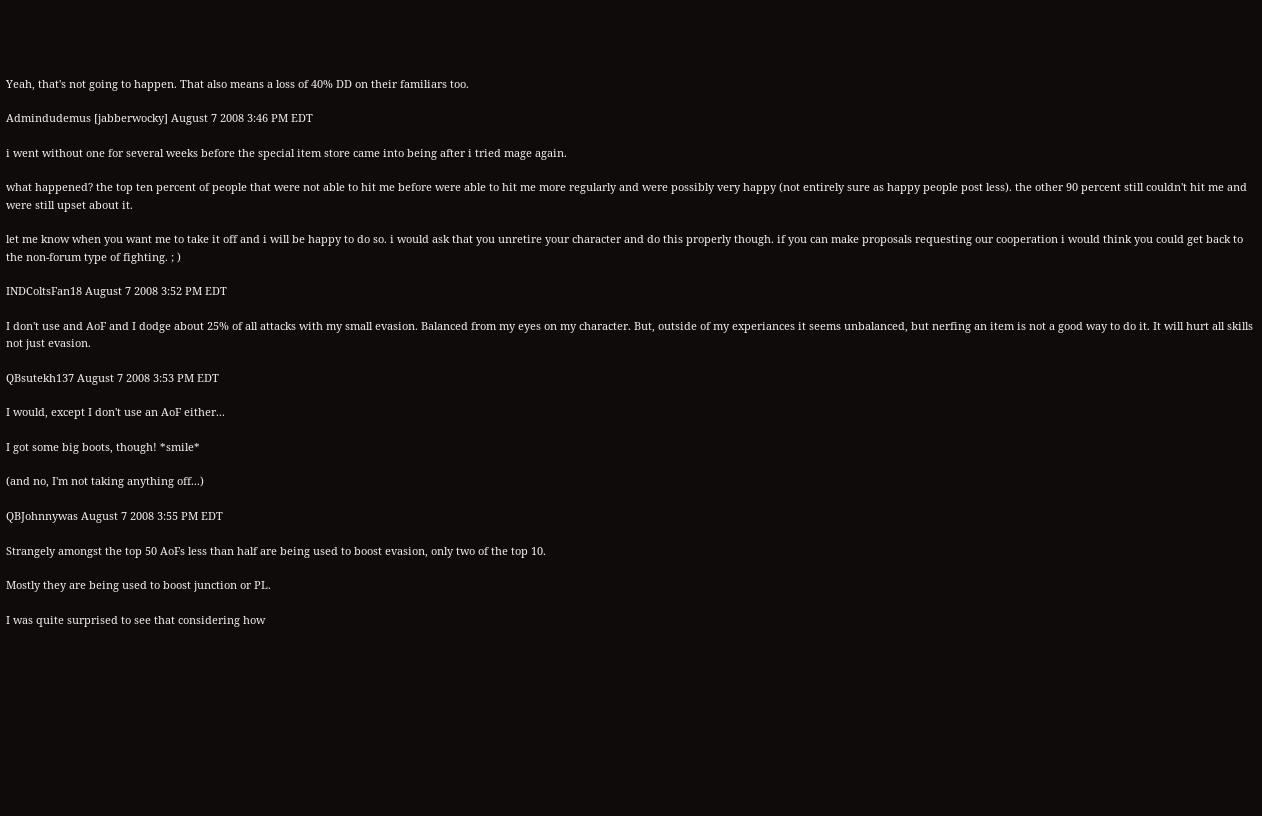Yeah, that's not going to happen. That also means a loss of 40% DD on their familiars too.

Admindudemus [jabberwocky] August 7 2008 3:46 PM EDT

i went without one for several weeks before the special item store came into being after i tried mage again.

what happened? the top ten percent of people that were not able to hit me before were able to hit me more regularly and were possibly very happy (not entirely sure as happy people post less). the other 90 percent still couldn't hit me and were still upset about it.

let me know when you want me to take it off and i will be happy to do so. i would ask that you unretire your character and do this properly though. if you can make proposals requesting our cooperation i would think you could get back to the non-forum type of fighting. ; )

INDColtsFan18 August 7 2008 3:52 PM EDT

I don't use and AoF and I dodge about 25% of all attacks with my small evasion. Balanced from my eyes on my character. But, outside of my experiances it seems unbalanced, but nerfing an item is not a good way to do it. It will hurt all skills not just evasion.

QBsutekh137 August 7 2008 3:53 PM EDT

I would, except I don't use an AoF either...

I got some big boots, though! *smile*

(and no, I'm not taking anything off...)

QBJohnnywas August 7 2008 3:55 PM EDT

Strangely amongst the top 50 AoFs less than half are being used to boost evasion, only two of the top 10.

Mostly they are being used to boost junction or PL.

I was quite surprised to see that considering how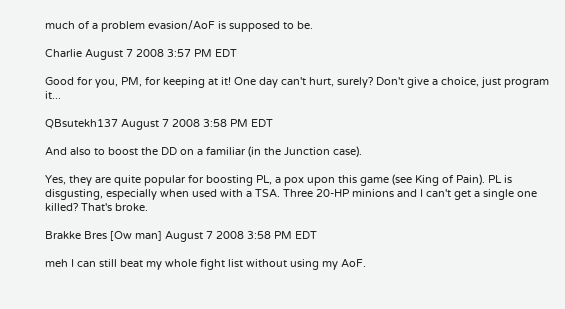much of a problem evasion/AoF is supposed to be.

Charlie August 7 2008 3:57 PM EDT

Good for you, PM, for keeping at it! One day can't hurt, surely? Don't give a choice, just program it...

QBsutekh137 August 7 2008 3:58 PM EDT

And also to boost the DD on a familiar (in the Junction case).

Yes, they are quite popular for boosting PL, a pox upon this game (see King of Pain). PL is disgusting, especially when used with a TSA. Three 20-HP minions and I can't get a single one killed? That's broke.

Brakke Bres [Ow man] August 7 2008 3:58 PM EDT

meh I can still beat my whole fight list without using my AoF.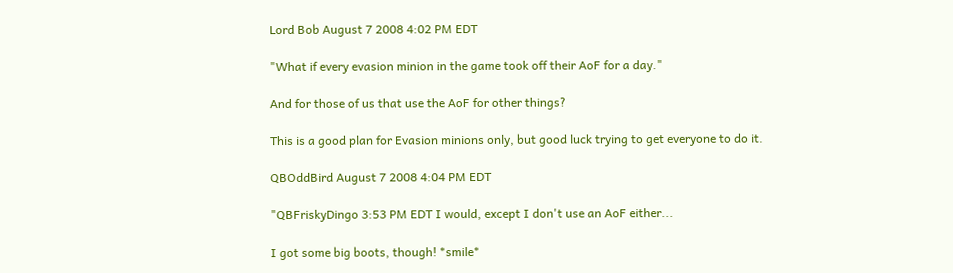Lord Bob August 7 2008 4:02 PM EDT

"What if every evasion minion in the game took off their AoF for a day."

And for those of us that use the AoF for other things?

This is a good plan for Evasion minions only, but good luck trying to get everyone to do it.

QBOddBird August 7 2008 4:04 PM EDT

"QBFriskyDingo 3:53 PM EDT I would, except I don't use an AoF either...

I got some big boots, though! *smile*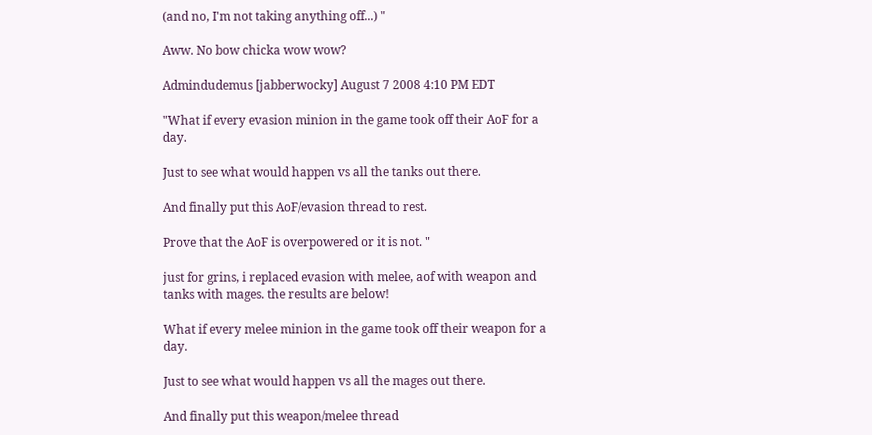(and no, I'm not taking anything off...) "

Aww. No bow chicka wow wow?

Admindudemus [jabberwocky] August 7 2008 4:10 PM EDT

"What if every evasion minion in the game took off their AoF for a day.

Just to see what would happen vs all the tanks out there.

And finally put this AoF/evasion thread to rest.

Prove that the AoF is overpowered or it is not. "

just for grins, i replaced evasion with melee, aof with weapon and tanks with mages. the results are below!

What if every melee minion in the game took off their weapon for a day.

Just to see what would happen vs all the mages out there.

And finally put this weapon/melee thread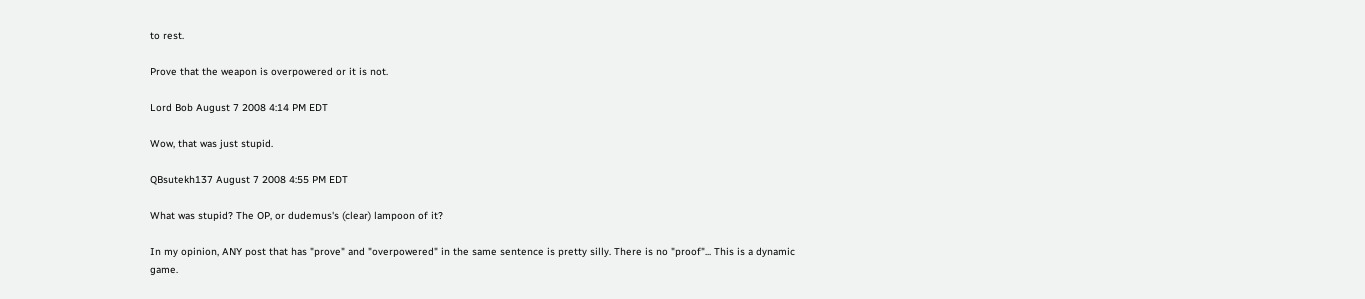to rest.

Prove that the weapon is overpowered or it is not.

Lord Bob August 7 2008 4:14 PM EDT

Wow, that was just stupid.

QBsutekh137 August 7 2008 4:55 PM EDT

What was stupid? The OP, or dudemus's (clear) lampoon of it?

In my opinion, ANY post that has "prove" and "overpowered" in the same sentence is pretty silly. There is no "proof"... This is a dynamic game.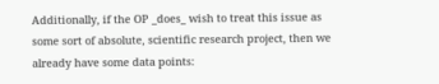Additionally, if the OP _does_ wish to treat this issue as some sort of absolute, scientific research project, then we already have some data points: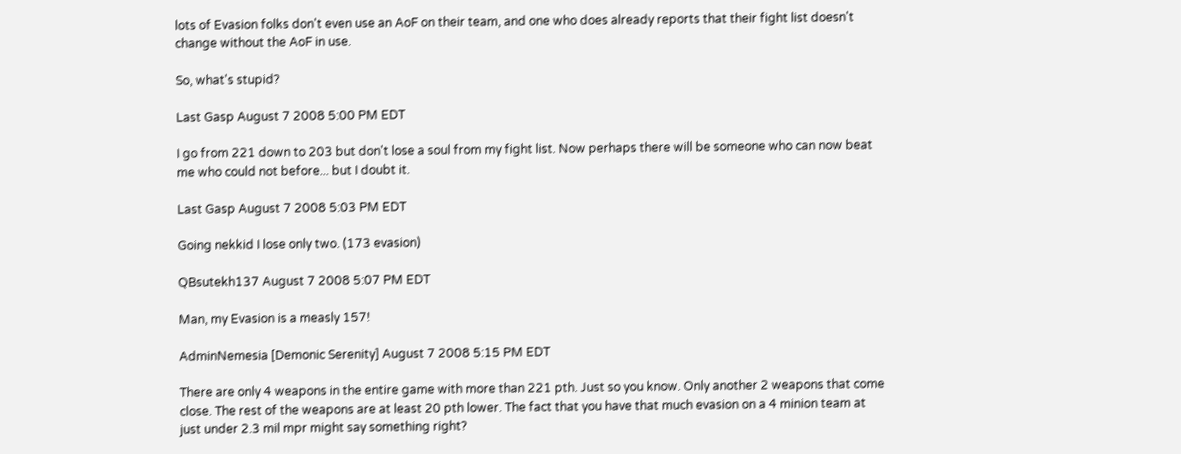lots of Evasion folks don't even use an AoF on their team, and one who does already reports that their fight list doesn't change without the AoF in use.

So, what's stupid?

Last Gasp August 7 2008 5:00 PM EDT

I go from 221 down to 203 but don't lose a soul from my fight list. Now perhaps there will be someone who can now beat me who could not before... but I doubt it.

Last Gasp August 7 2008 5:03 PM EDT

Going nekkid I lose only two. (173 evasion)

QBsutekh137 August 7 2008 5:07 PM EDT

Man, my Evasion is a measly 157!

AdminNemesia [Demonic Serenity] August 7 2008 5:15 PM EDT

There are only 4 weapons in the entire game with more than 221 pth. Just so you know. Only another 2 weapons that come close. The rest of the weapons are at least 20 pth lower. The fact that you have that much evasion on a 4 minion team at just under 2.3 mil mpr might say something right?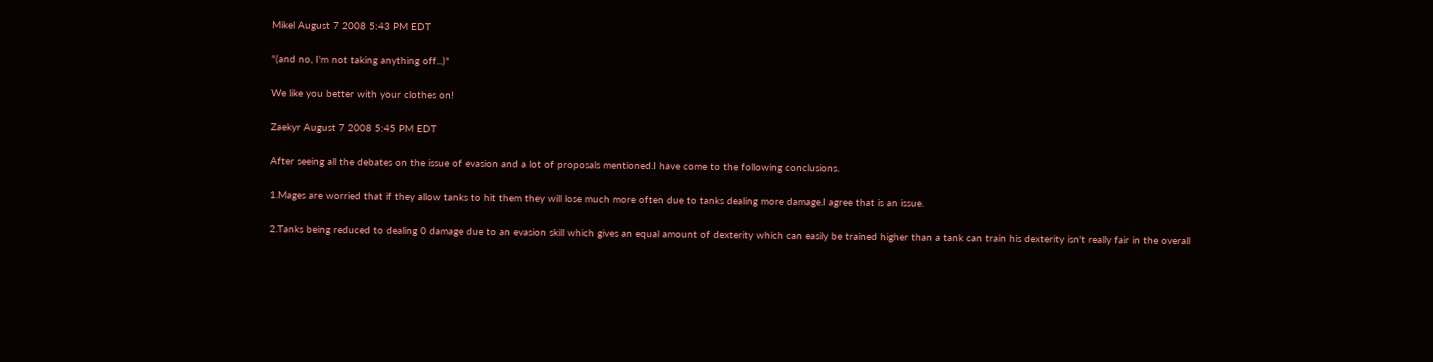Mikel August 7 2008 5:43 PM EDT

"(and no, I'm not taking anything off...)"

We like you better with your clothes on!

Zaekyr August 7 2008 5:45 PM EDT

After seeing all the debates on the issue of evasion and a lot of proposals mentioned.I have come to the following conclusions.

1.Mages are worried that if they allow tanks to hit them they will lose much more often due to tanks dealing more damage.I agree that is an issue.

2.Tanks being reduced to dealing 0 damage due to an evasion skill which gives an equal amount of dexterity which can easily be trained higher than a tank can train his dexterity isn't really fair in the overall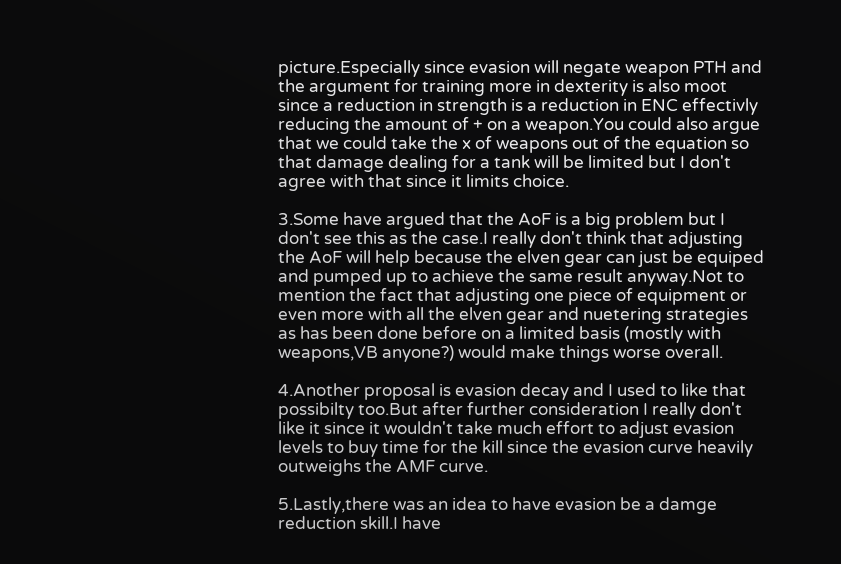picture.Especially since evasion will negate weapon PTH and the argument for training more in dexterity is also moot since a reduction in strength is a reduction in ENC effectivly reducing the amount of + on a weapon.You could also argue that we could take the x of weapons out of the equation so that damage dealing for a tank will be limited but I don't agree with that since it limits choice.

3.Some have argued that the AoF is a big problem but I don't see this as the case.I really don't think that adjusting the AoF will help because the elven gear can just be equiped and pumped up to achieve the same result anyway.Not to mention the fact that adjusting one piece of equipment or even more with all the elven gear and nuetering strategies as has been done before on a limited basis (mostly with weapons,VB anyone?) would make things worse overall.

4.Another proposal is evasion decay and I used to like that possibilty too.But after further consideration I really don't like it since it wouldn't take much effort to adjust evasion levels to buy time for the kill since the evasion curve heavily outweighs the AMF curve.

5.Lastly,there was an idea to have evasion be a damge reduction skill.I have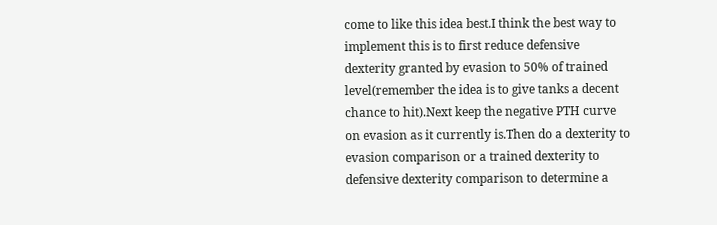come to like this idea best.I think the best way to implement this is to first reduce defensive dexterity granted by evasion to 50% of trained level(remember the idea is to give tanks a decent chance to hit).Next keep the negative PTH curve on evasion as it currently is.Then do a dexterity to evasion comparison or a trained dexterity to defensive dexterity comparison to determine a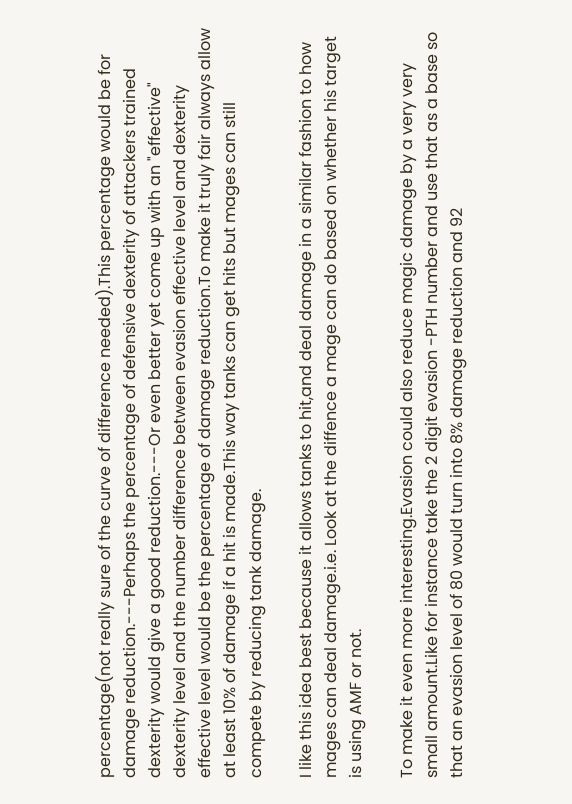percentage(not really sure of the curve of difference needed).This percentage would be for damage reduction.---Perhaps the percentage of defensive dexterity of attackers trained dexterity would give a good reduction.---Or even better yet come up with an "effective" dexterity level and the number difference between evasion effective level and dexterity effective level would be the percentage of damage reduction.To make it truly fair always allow at least 10% of damage if a hit is made.This way tanks can get hits but mages can still compete by reducing tank damage.

I like this idea best because it allows tanks to hit,and deal damage in a similar fashion to how mages can deal damage.i.e. Look at the diffence a mage can do based on whether his target is using AMF or not.

To make it even more interesting.Evasion could also reduce magic damage by a very very small amount.Like for instance take the 2 digit evasion -PTH number and use that as a base so that an evasion level of 80 would turn into 8% damage reduction and 92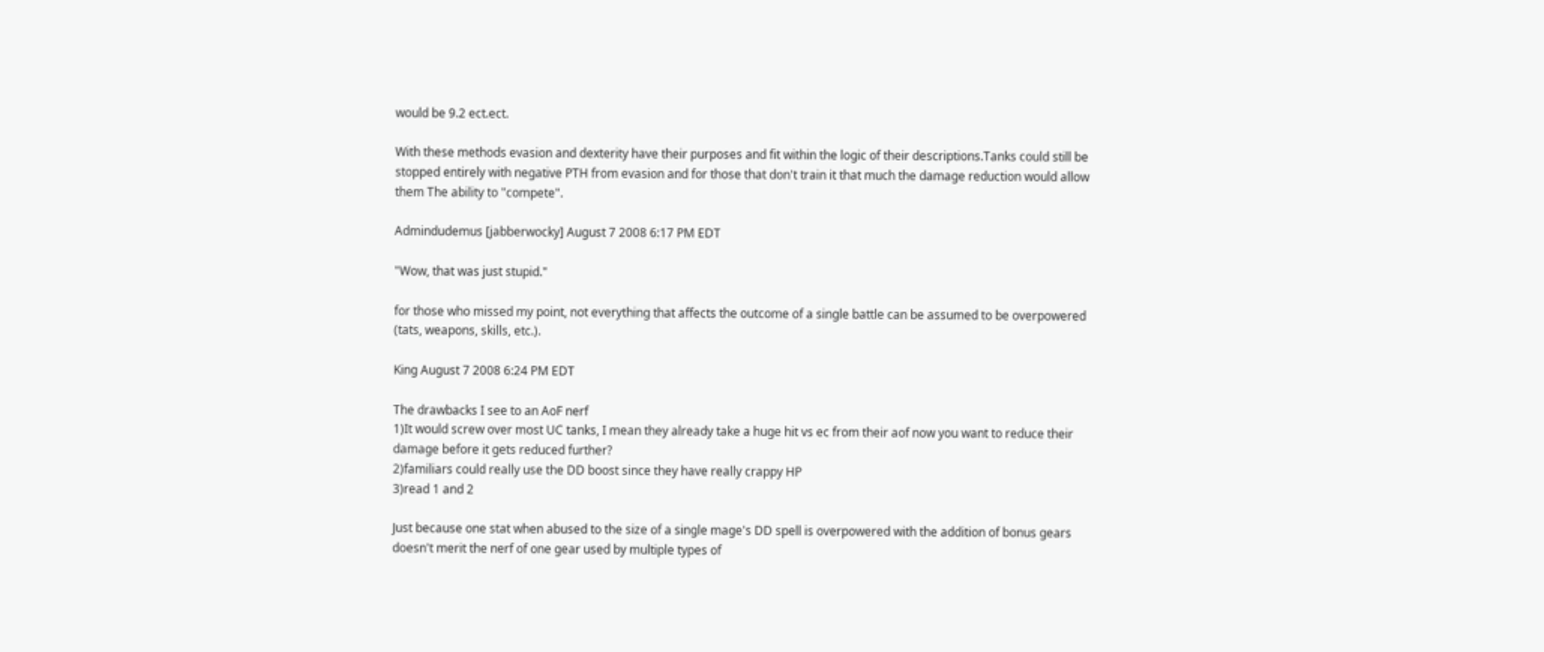would be 9.2 ect.ect.

With these methods evasion and dexterity have their purposes and fit within the logic of their descriptions.Tanks could still be stopped entirely with negative PTH from evasion and for those that don't train it that much the damage reduction would allow them The ability to "compete".

Admindudemus [jabberwocky] August 7 2008 6:17 PM EDT

"Wow, that was just stupid."

for those who missed my point, not everything that affects the outcome of a single battle can be assumed to be overpowered (tats, weapons, skills, etc.).

King August 7 2008 6:24 PM EDT

The drawbacks I see to an AoF nerf
1)It would screw over most UC tanks, I mean they already take a huge hit vs ec from their aof now you want to reduce their damage before it gets reduced further?
2)familiars could really use the DD boost since they have really crappy HP
3)read 1 and 2

Just because one stat when abused to the size of a single mage's DD spell is overpowered with the addition of bonus gears doesn't merit the nerf of one gear used by multiple types of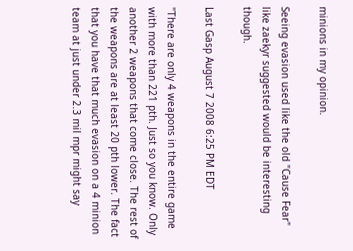minions in my opinion.

Seeing evasion used like the old "Cause Fear" like zaekyr suggested would be interesting though.

Last Gasp August 7 2008 6:25 PM EDT

"There are only 4 weapons in the entire game with more than 221 pth. Just so you know. Only another 2 weapons that come close. The rest of the weapons are at least 20 pth lower. The fact that you have that much evasion on a 4 minion team at just under 2.3 mil mpr might say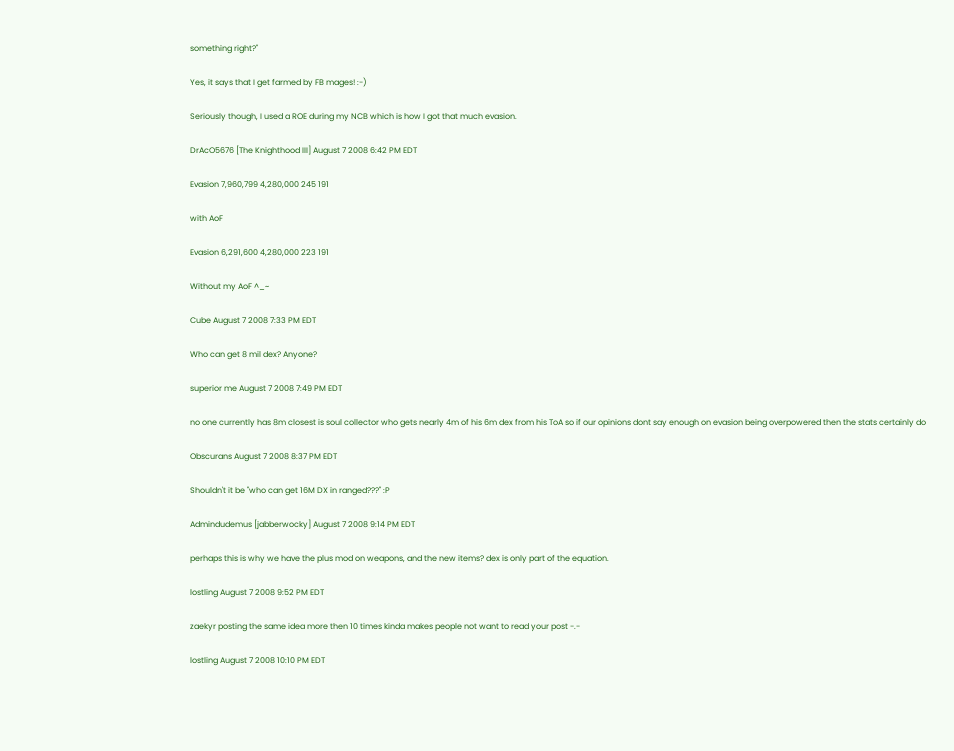something right?"

Yes, it says that I get farmed by FB mages! :-)

Seriously though, I used a ROE during my NCB which is how I got that much evasion.

DrAcO5676 [The Knighthood III] August 7 2008 6:42 PM EDT

Evasion 7,960,799 4,280,000 245 191

with AoF

Evasion 6,291,600 4,280,000 223 191

Without my AoF ^_~

Cube August 7 2008 7:33 PM EDT

Who can get 8 mil dex? Anyone?

superior me August 7 2008 7:49 PM EDT

no one currently has 8m closest is soul collector who gets nearly 4m of his 6m dex from his ToA so if our opinions dont say enough on evasion being overpowered then the stats certainly do

Obscurans August 7 2008 8:37 PM EDT

Shouldn't it be "who can get 16M DX in ranged???" :P

Admindudemus [jabberwocky] August 7 2008 9:14 PM EDT

perhaps this is why we have the plus mod on weapons, and the new items? dex is only part of the equation.

lostling August 7 2008 9:52 PM EDT

zaekyr posting the same idea more then 10 times kinda makes people not want to read your post -.-

lostling August 7 2008 10:10 PM EDT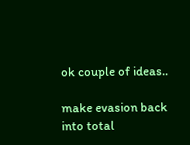ok couple of ideas..

make evasion back into total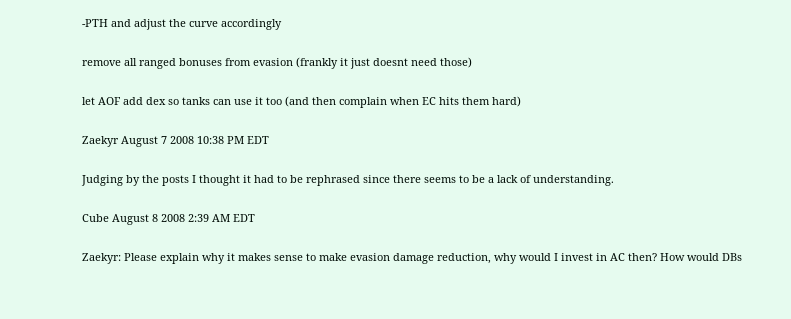-PTH and adjust the curve accordingly

remove all ranged bonuses from evasion (frankly it just doesnt need those)

let AOF add dex so tanks can use it too (and then complain when EC hits them hard)

Zaekyr August 7 2008 10:38 PM EDT

Judging by the posts I thought it had to be rephrased since there seems to be a lack of understanding.

Cube August 8 2008 2:39 AM EDT

Zaekyr: Please explain why it makes sense to make evasion damage reduction, why would I invest in AC then? How would DBs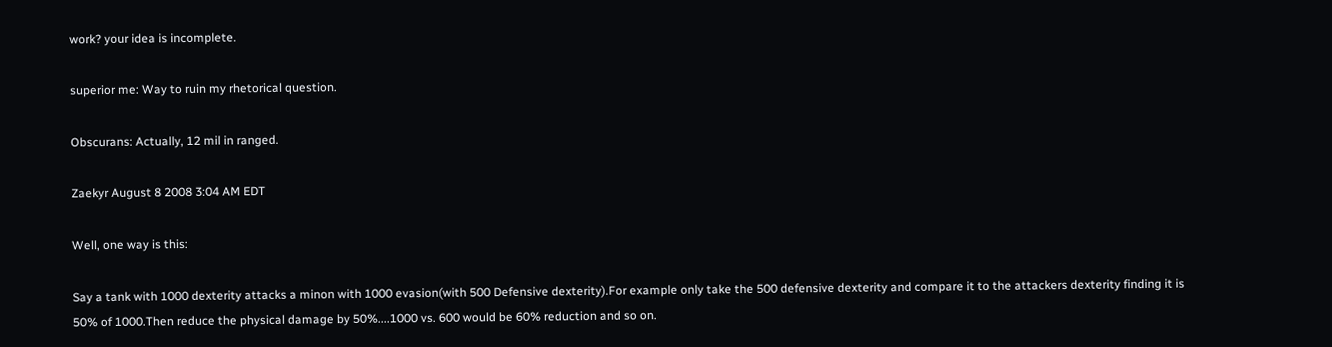work? your idea is incomplete.

superior me: Way to ruin my rhetorical question.

Obscurans: Actually, 12 mil in ranged.

Zaekyr August 8 2008 3:04 AM EDT

Well, one way is this:

Say a tank with 1000 dexterity attacks a minon with 1000 evasion(with 500 Defensive dexterity).For example only take the 500 defensive dexterity and compare it to the attackers dexterity finding it is 50% of 1000.Then reduce the physical damage by 50%....1000 vs. 600 would be 60% reduction and so on.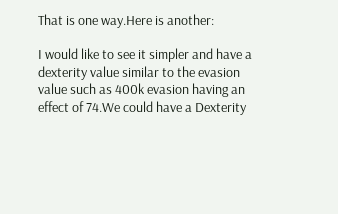That is one way.Here is another:

I would like to see it simpler and have a dexterity value similar to the evasion value such as 400k evasion having an effect of 74.We could have a Dexterity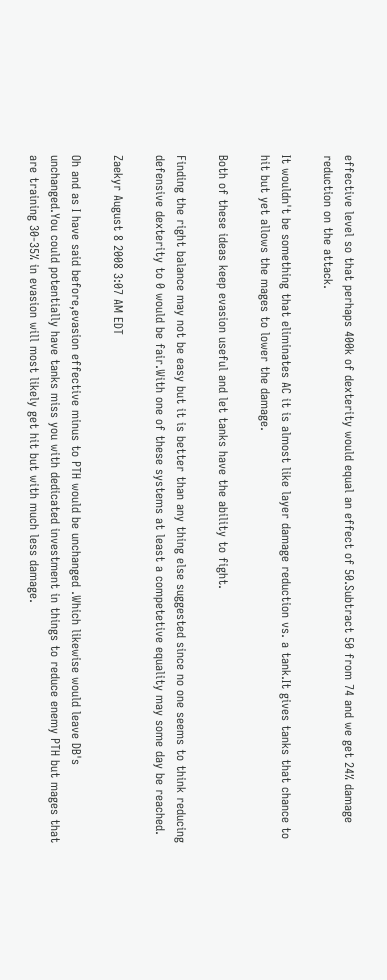effective level so that perhaps 400k of dexterity would equal an effect of 50.Subtract 50 from 74 and we get 24% damage reduction on the attack.

It wouldn't be something that eliminates AC it is almost like layer damage reduction vs. a tank.It gives tanks that chance to hit but yet allows the mages to lower the damage.

Both of these ideas keep evasion useful and let tanks have the ability to fight.

Finding the right balance may not be easy but it is better than any thing else suggested since no one seems to think reducing defensive dexterity to 0 would be fair.With one of these systems at least a competetive equality may some day be reached.

Zaekyr August 8 2008 3:07 AM EDT

Oh and as I have said before,evasion effective minus to PTH would be unchanged .Which likewise would leave DB's unchanged.You could potentially have tanks miss you with dedicated investment in things to reduce enemy PTH but mages that are training 30-35% in evasion will most likely get hit but with much less damage.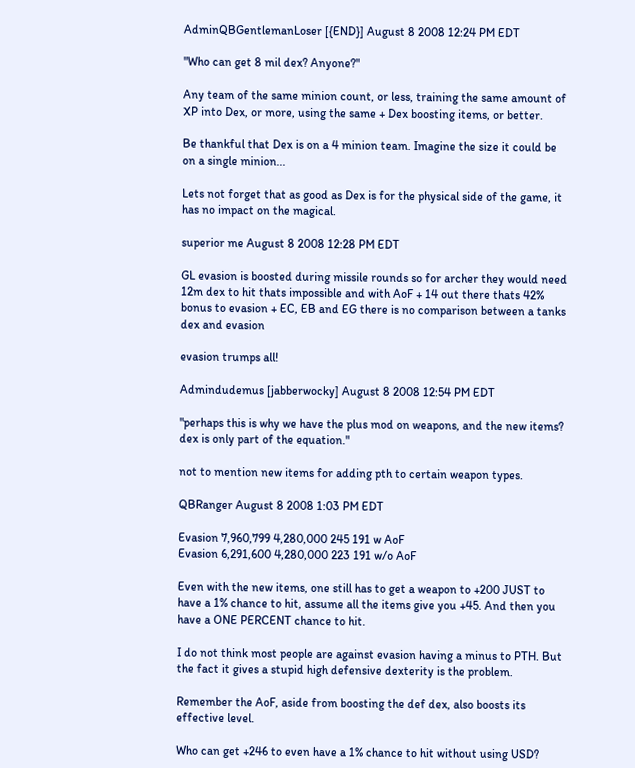AdminQBGentlemanLoser [{END}] August 8 2008 12:24 PM EDT

"Who can get 8 mil dex? Anyone?"

Any team of the same minion count, or less, training the same amount of XP into Dex, or more, using the same + Dex boosting items, or better.

Be thankful that Dex is on a 4 minion team. Imagine the size it could be on a single minion...

Lets not forget that as good as Dex is for the physical side of the game, it has no impact on the magical.

superior me August 8 2008 12:28 PM EDT

GL evasion is boosted during missile rounds so for archer they would need 12m dex to hit thats impossible and with AoF + 14 out there thats 42% bonus to evasion + EC, EB and EG there is no comparison between a tanks dex and evasion

evasion trumps all!

Admindudemus [jabberwocky] August 8 2008 12:54 PM EDT

"perhaps this is why we have the plus mod on weapons, and the new items? dex is only part of the equation."

not to mention new items for adding pth to certain weapon types.

QBRanger August 8 2008 1:03 PM EDT

Evasion 7,960,799 4,280,000 245 191 w AoF
Evasion 6,291,600 4,280,000 223 191 w/o AoF

Even with the new items, one still has to get a weapon to +200 JUST to have a 1% chance to hit, assume all the items give you +45. And then you have a ONE PERCENT chance to hit.

I do not think most people are against evasion having a minus to PTH. But the fact it gives a stupid high defensive dexterity is the problem.

Remember the AoF, aside from boosting the def dex, also boosts its effective level.

Who can get +246 to even have a 1% chance to hit without using USD?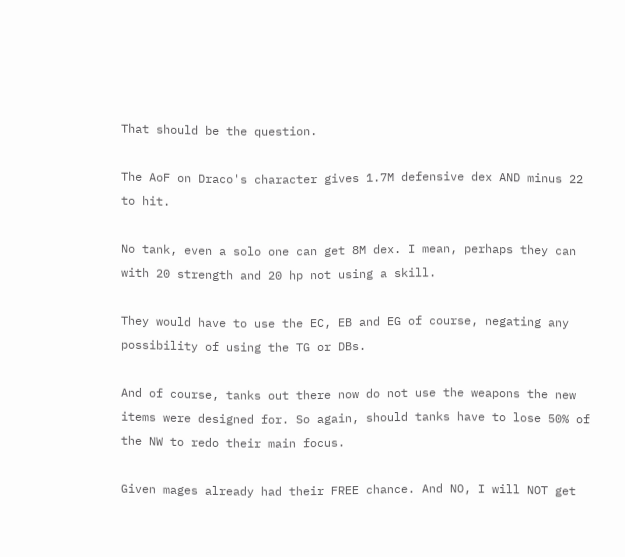That should be the question.

The AoF on Draco's character gives 1.7M defensive dex AND minus 22 to hit.

No tank, even a solo one can get 8M dex. I mean, perhaps they can with 20 strength and 20 hp not using a skill.

They would have to use the EC, EB and EG of course, negating any possibility of using the TG or DBs.

And of course, tanks out there now do not use the weapons the new items were designed for. So again, should tanks have to lose 50% of the NW to redo their main focus.

Given mages already had their FREE chance. And NO, I will NOT get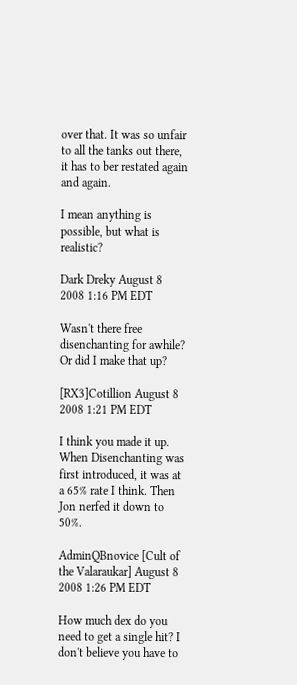over that. It was so unfair to all the tanks out there, it has to ber restated again and again.

I mean anything is possible, but what is realistic?

Dark Dreky August 8 2008 1:16 PM EDT

Wasn't there free disenchanting for awhile? Or did I make that up?

[RX3]Cotillion August 8 2008 1:21 PM EDT

I think you made it up. When Disenchanting was first introduced, it was at a 65% rate I think. Then Jon nerfed it down to 50%.

AdminQBnovice [Cult of the Valaraukar] August 8 2008 1:26 PM EDT

How much dex do you need to get a single hit? I don't believe you have to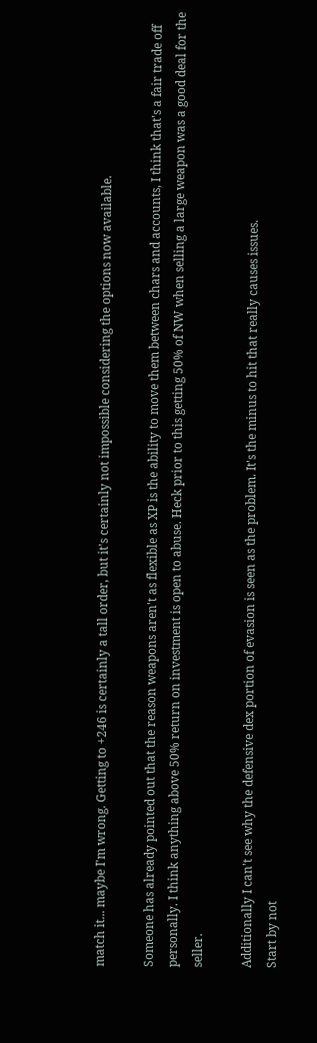match it... maybe I'm wrong. Getting to +246 is certainly a tall order, but it's certainly not impossible considering the options now available.

Someone has already pointed out that the reason weapons aren't as flexible as XP is the ability to move them between chars and accounts, I think that's a fair trade off personally. I think anything above 50% return on investment is open to abuse. Heck prior to this getting 50% of NW when selling a large weapon was a good deal for the seller.

Additionally I can't see why the defensive dex portion of evasion is seen as the problem. It's the minus to hit that really causes issues.
Start by not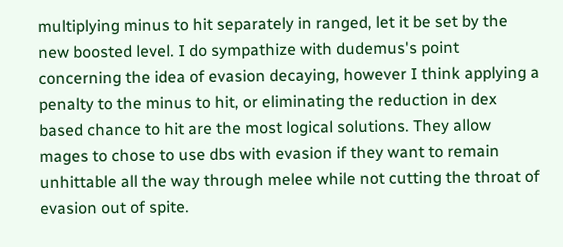multiplying minus to hit separately in ranged, let it be set by the new boosted level. I do sympathize with dudemus's point concerning the idea of evasion decaying, however I think applying a penalty to the minus to hit, or eliminating the reduction in dex based chance to hit are the most logical solutions. They allow mages to chose to use dbs with evasion if they want to remain unhittable all the way through melee while not cutting the throat of evasion out of spite.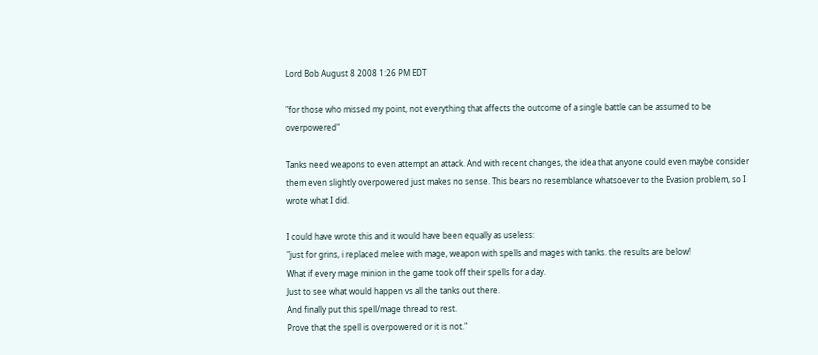Lord Bob August 8 2008 1:26 PM EDT

"for those who missed my point, not everything that affects the outcome of a single battle can be assumed to be overpowered"

Tanks need weapons to even attempt an attack. And with recent changes, the idea that anyone could even maybe consider them even slightly overpowered just makes no sense. This bears no resemblance whatsoever to the Evasion problem, so I wrote what I did.

I could have wrote this and it would have been equally as useless:
"just for grins, i replaced melee with mage, weapon with spells and mages with tanks. the results are below!
What if every mage minion in the game took off their spells for a day.
Just to see what would happen vs all the tanks out there.
And finally put this spell/mage thread to rest.
Prove that the spell is overpowered or it is not."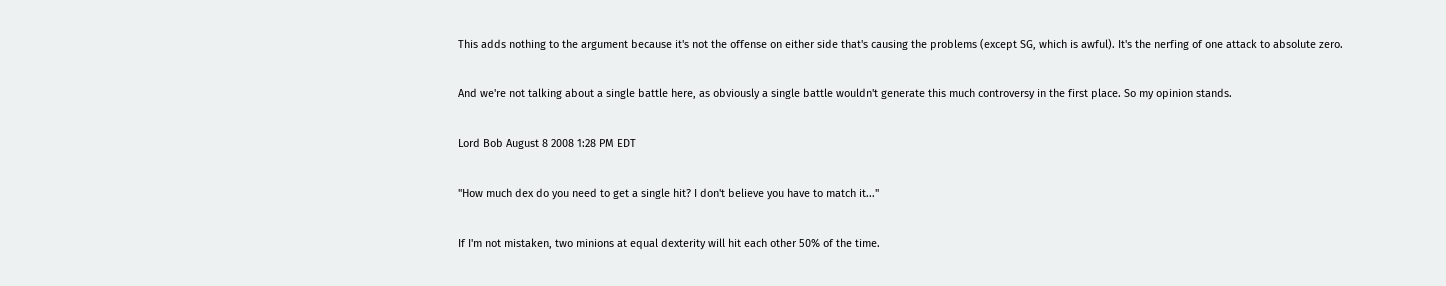This adds nothing to the argument because it's not the offense on either side that's causing the problems (except SG, which is awful). It's the nerfing of one attack to absolute zero.

And we're not talking about a single battle here, as obviously a single battle wouldn't generate this much controversy in the first place. So my opinion stands.

Lord Bob August 8 2008 1:28 PM EDT

"How much dex do you need to get a single hit? I don't believe you have to match it..."

If I'm not mistaken, two minions at equal dexterity will hit each other 50% of the time.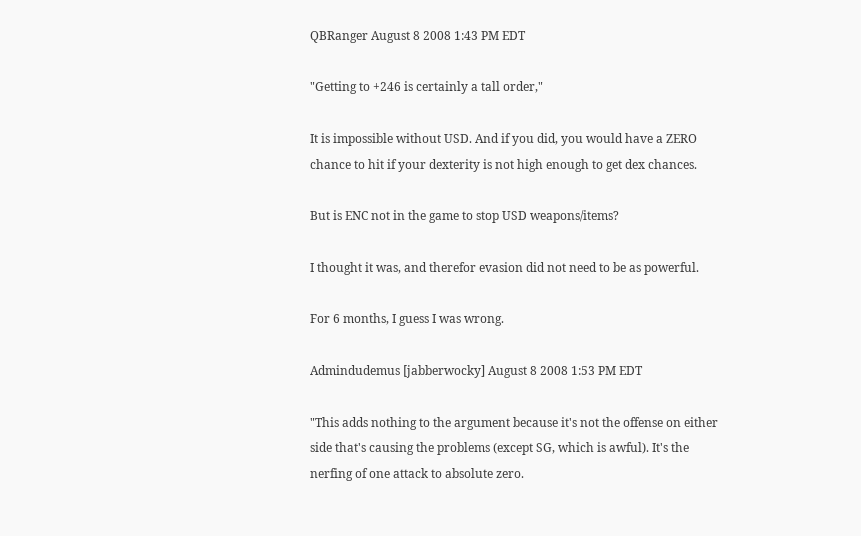QBRanger August 8 2008 1:43 PM EDT

"Getting to +246 is certainly a tall order,"

It is impossible without USD. And if you did, you would have a ZERO chance to hit if your dexterity is not high enough to get dex chances.

But is ENC not in the game to stop USD weapons/items?

I thought it was, and therefor evasion did not need to be as powerful.

For 6 months, I guess I was wrong.

Admindudemus [jabberwocky] August 8 2008 1:53 PM EDT

"This adds nothing to the argument because it's not the offense on either side that's causing the problems (except SG, which is awful). It's the nerfing of one attack to absolute zero.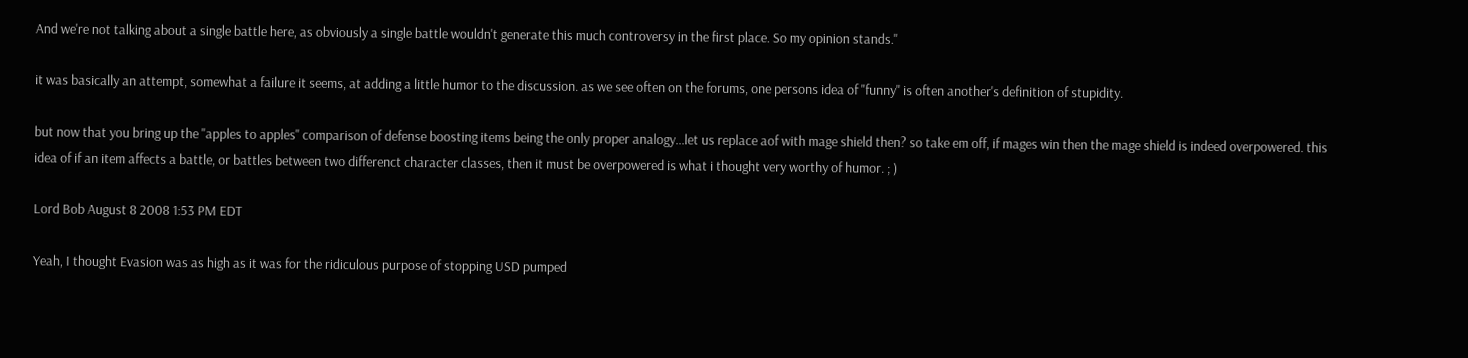And we're not talking about a single battle here, as obviously a single battle wouldn't generate this much controversy in the first place. So my opinion stands."

it was basically an attempt, somewhat a failure it seems, at adding a little humor to the discussion. as we see often on the forums, one persons idea of "funny" is often another's definition of stupidity.

but now that you bring up the "apples to apples" comparison of defense boosting items being the only proper analogy...let us replace aof with mage shield then? so take em off, if mages win then the mage shield is indeed overpowered. this idea of if an item affects a battle, or battles between two differenct character classes, then it must be overpowered is what i thought very worthy of humor. ; )

Lord Bob August 8 2008 1:53 PM EDT

Yeah, I thought Evasion was as high as it was for the ridiculous purpose of stopping USD pumped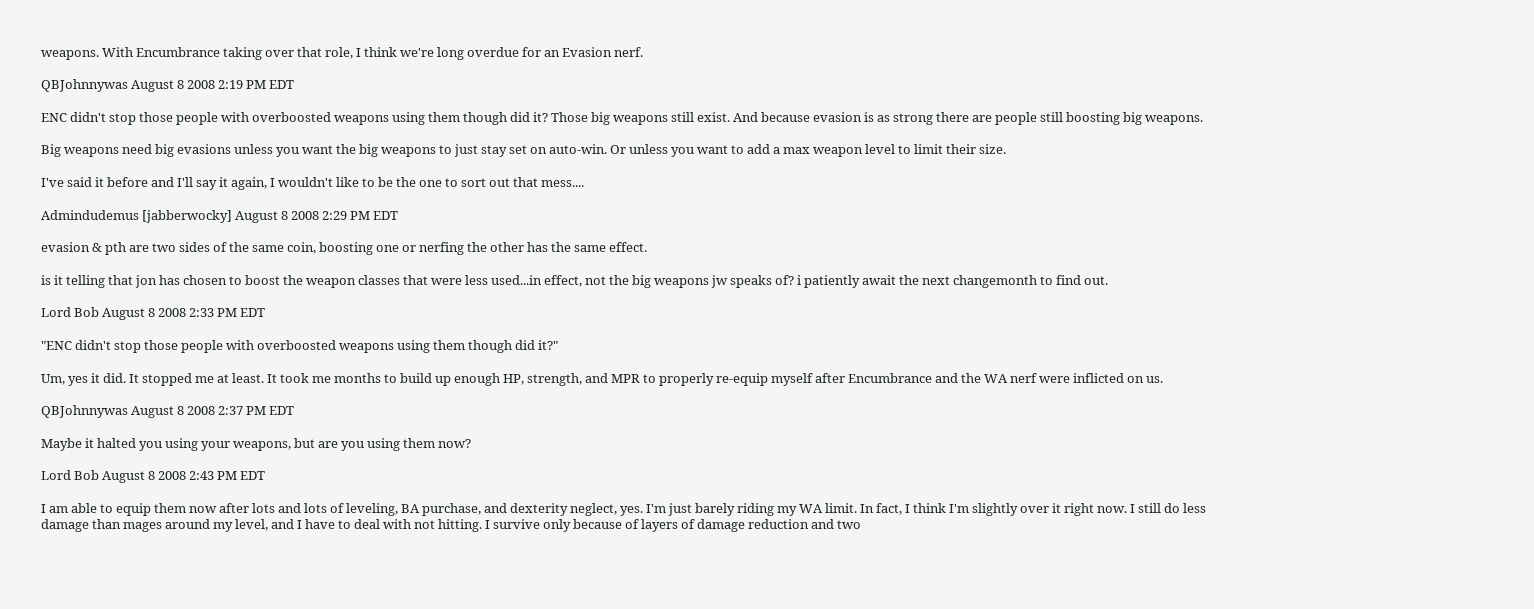weapons. With Encumbrance taking over that role, I think we're long overdue for an Evasion nerf.

QBJohnnywas August 8 2008 2:19 PM EDT

ENC didn't stop those people with overboosted weapons using them though did it? Those big weapons still exist. And because evasion is as strong there are people still boosting big weapons.

Big weapons need big evasions unless you want the big weapons to just stay set on auto-win. Or unless you want to add a max weapon level to limit their size.

I've said it before and I'll say it again, I wouldn't like to be the one to sort out that mess....

Admindudemus [jabberwocky] August 8 2008 2:29 PM EDT

evasion & pth are two sides of the same coin, boosting one or nerfing the other has the same effect.

is it telling that jon has chosen to boost the weapon classes that were less used...in effect, not the big weapons jw speaks of? i patiently await the next changemonth to find out.

Lord Bob August 8 2008 2:33 PM EDT

"ENC didn't stop those people with overboosted weapons using them though did it?"

Um, yes it did. It stopped me at least. It took me months to build up enough HP, strength, and MPR to properly re-equip myself after Encumbrance and the WA nerf were inflicted on us.

QBJohnnywas August 8 2008 2:37 PM EDT

Maybe it halted you using your weapons, but are you using them now?

Lord Bob August 8 2008 2:43 PM EDT

I am able to equip them now after lots and lots of leveling, BA purchase, and dexterity neglect, yes. I'm just barely riding my WA limit. In fact, I think I'm slightly over it right now. I still do less damage than mages around my level, and I have to deal with not hitting. I survive only because of layers of damage reduction and two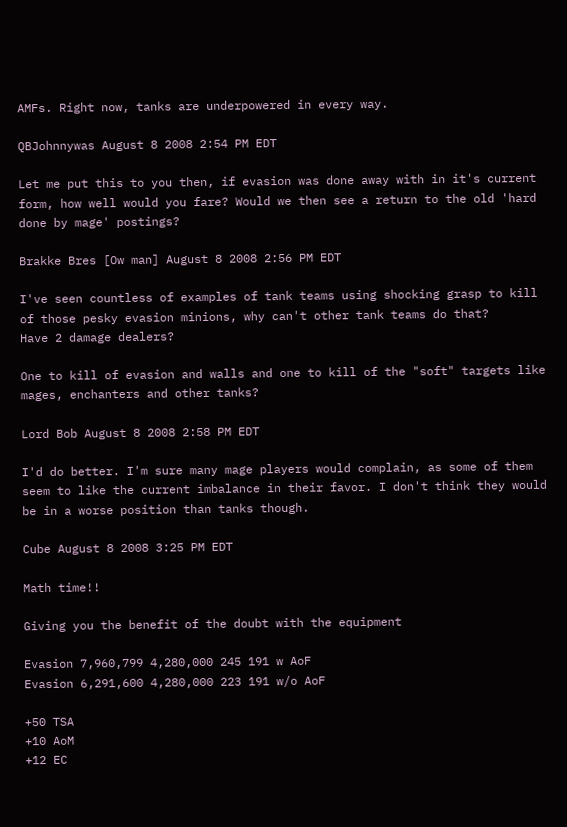AMFs. Right now, tanks are underpowered in every way.

QBJohnnywas August 8 2008 2:54 PM EDT

Let me put this to you then, if evasion was done away with in it's current form, how well would you fare? Would we then see a return to the old 'hard done by mage' postings?

Brakke Bres [Ow man] August 8 2008 2:56 PM EDT

I've seen countless of examples of tank teams using shocking grasp to kill of those pesky evasion minions, why can't other tank teams do that?
Have 2 damage dealers?

One to kill of evasion and walls and one to kill of the "soft" targets like mages, enchanters and other tanks?

Lord Bob August 8 2008 2:58 PM EDT

I'd do better. I'm sure many mage players would complain, as some of them seem to like the current imbalance in their favor. I don't think they would be in a worse position than tanks though.

Cube August 8 2008 3:25 PM EDT

Math time!!

Giving you the benefit of the doubt with the equipment

Evasion 7,960,799 4,280,000 245 191 w AoF
Evasion 6,291,600 4,280,000 223 191 w/o AoF

+50 TSA
+10 AoM
+12 EC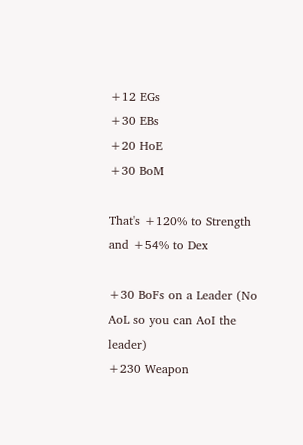+12 EGs
+30 EBs
+20 HoE
+30 BoM

That's +120% to Strength and +54% to Dex

+30 BoFs on a Leader (No AoL so you can AoI the leader)
+230 Weapon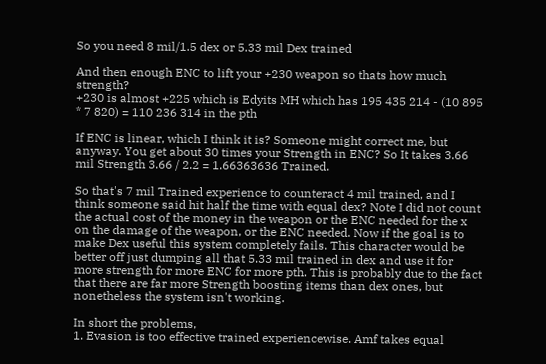So you need 8 mil/1.5 dex or 5.33 mil Dex trained

And then enough ENC to lift your +230 weapon so thats how much strength?
+230 is almost +225 which is Edyits MH which has 195 435 214 - (10 895 * 7 820) = 110 236 314 in the pth

If ENC is linear, which I think it is? Someone might correct me, but anyway. You get about 30 times your Strength in ENC? So It takes 3.66 mil Strength 3.66 / 2.2 = 1.66363636 Trained.

So that's 7 mil Trained experience to counteract 4 mil trained, and I think someone said hit half the time with equal dex? Note I did not count the actual cost of the money in the weapon or the ENC needed for the x on the damage of the weapon, or the ENC needed. Now if the goal is to make Dex useful this system completely fails. This character would be better off just dumping all that 5.33 mil trained in dex and use it for more strength for more ENC for more pth. This is probably due to the fact that there are far more Strength boosting items than dex ones, but nonetheless the system isn't working.

In short the problems,
1. Evasion is too effective trained experiencewise. Amf takes equal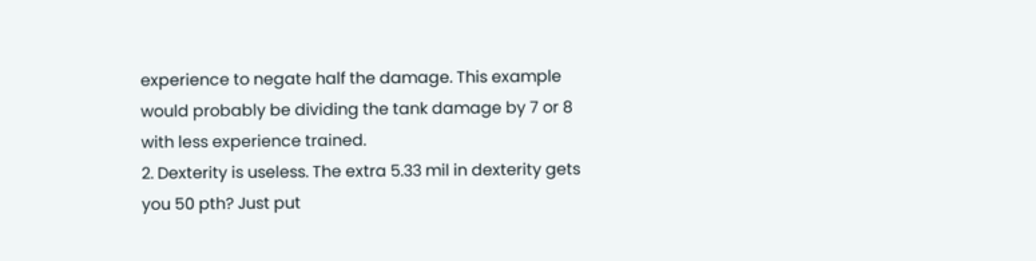experience to negate half the damage. This example would probably be dividing the tank damage by 7 or 8 with less experience trained.
2. Dexterity is useless. The extra 5.33 mil in dexterity gets you 50 pth? Just put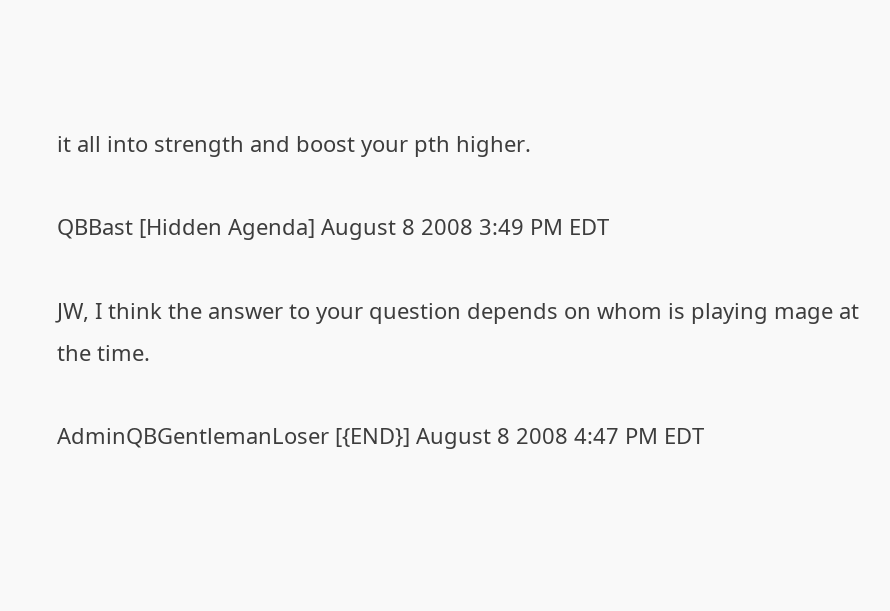it all into strength and boost your pth higher.

QBBast [Hidden Agenda] August 8 2008 3:49 PM EDT

JW, I think the answer to your question depends on whom is playing mage at the time.

AdminQBGentlemanLoser [{END}] August 8 2008 4:47 PM EDT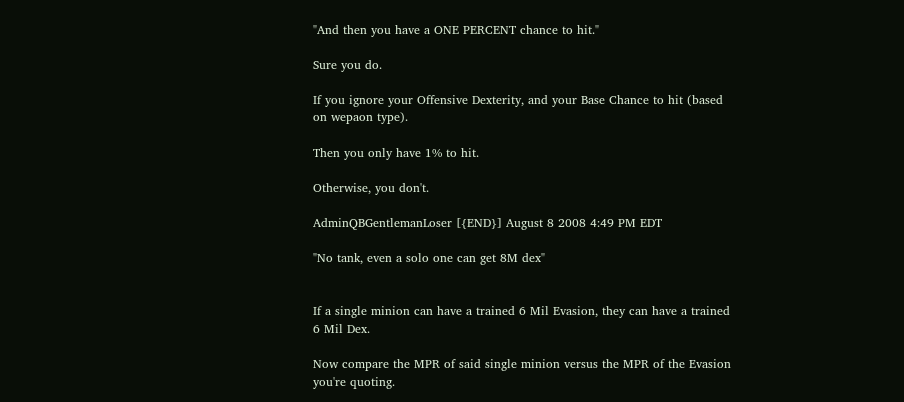"And then you have a ONE PERCENT chance to hit."

Sure you do.

If you ignore your Offensive Dexterity, and your Base Chance to hit (based on wepaon type).

Then you only have 1% to hit.

Otherwise, you don't.

AdminQBGentlemanLoser [{END}] August 8 2008 4:49 PM EDT

"No tank, even a solo one can get 8M dex"


If a single minion can have a trained 6 Mil Evasion, they can have a trained 6 Mil Dex.

Now compare the MPR of said single minion versus the MPR of the Evasion you're quoting.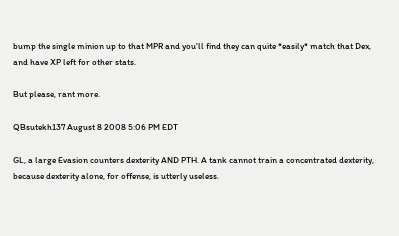bump the single minion up to that MPR and you'll find they can quite *easily* match that Dex, and have XP left for other stats.

But please, rant more.

QBsutekh137 August 8 2008 5:06 PM EDT

GL, a large Evasion counters dexterity AND PTH. A tank cannot train a concentrated dexterity, because dexterity alone, for offense, is utterly useless.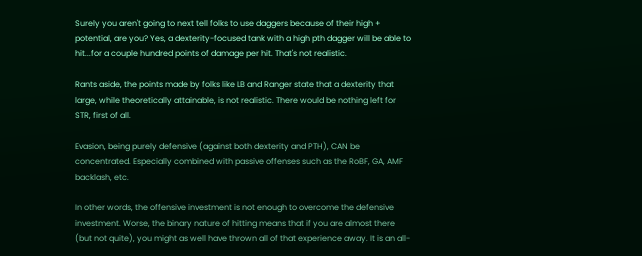Surely you aren't going to next tell folks to use daggers because of their high + potential, are you? Yes, a dexterity-focused tank with a high pth dagger will be able to hit...for a couple hundred points of damage per hit. That's not realistic.

Rants aside, the points made by folks like LB and Ranger state that a dexterity that large, while theoretically attainable, is not realistic. There would be nothing left for STR, first of all.

Evasion, being purely defensive (against both dexterity and PTH), CAN be concentrated. Especially combined with passive offenses such as the RoBF, GA, AMF backlash, etc.

In other words, the offensive investment is not enough to overcome the defensive investment. Worse, the binary nature of hitting means that if you are almost there (but not quite), you might as well have thrown all of that experience away. It is an all-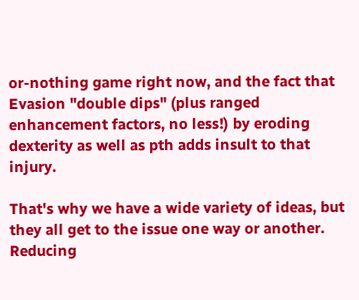or-nothing game right now, and the fact that Evasion "double dips" (plus ranged enhancement factors, no less!) by eroding dexterity as well as pth adds insult to that injury.

That's why we have a wide variety of ideas, but they all get to the issue one way or another. Reducing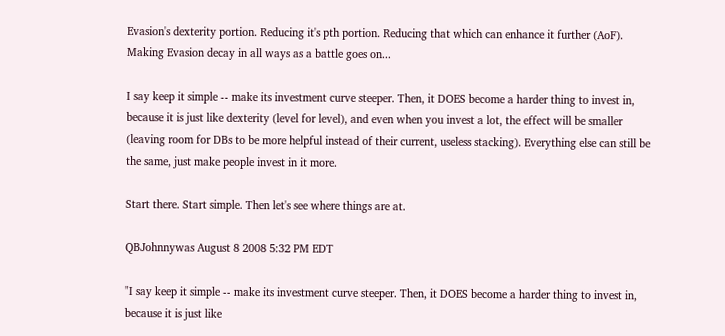Evasion's dexterity portion. Reducing it's pth portion. Reducing that which can enhance it further (AoF). Making Evasion decay in all ways as a battle goes on...

I say keep it simple -- make its investment curve steeper. Then, it DOES become a harder thing to invest in, because it is just like dexterity (level for level), and even when you invest a lot, the effect will be smaller (leaving room for DBs to be more helpful instead of their current, useless stacking). Everything else can still be the same, just make people invest in it more.

Start there. Start simple. Then let's see where things are at.

QBJohnnywas August 8 2008 5:32 PM EDT

"I say keep it simple -- make its investment curve steeper. Then, it DOES become a harder thing to invest in, because it is just like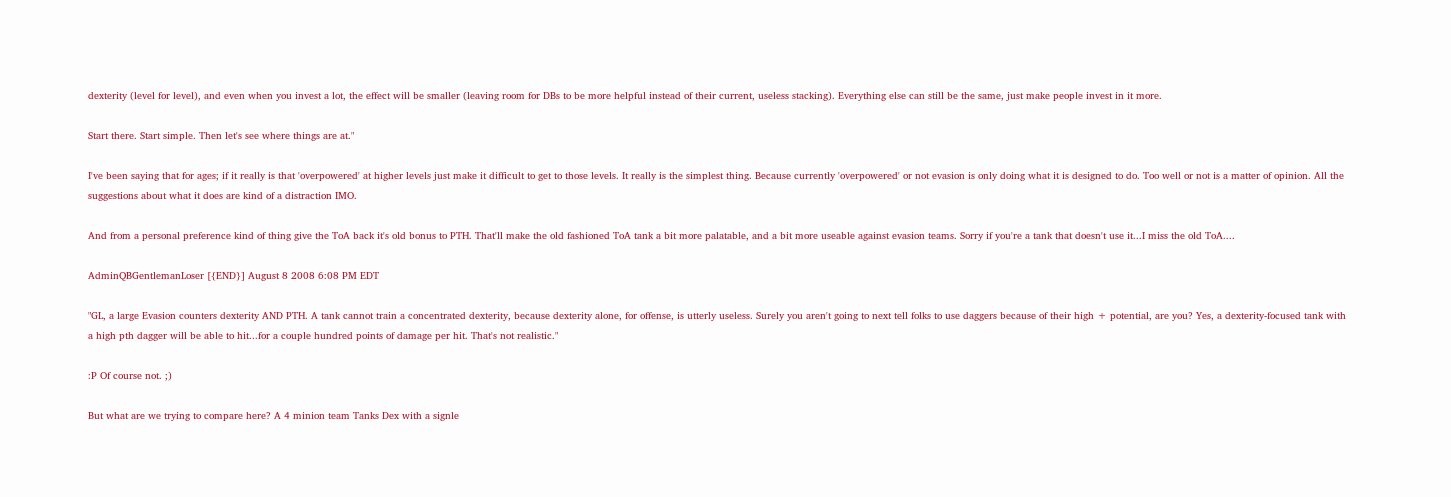dexterity (level for level), and even when you invest a lot, the effect will be smaller (leaving room for DBs to be more helpful instead of their current, useless stacking). Everything else can still be the same, just make people invest in it more.

Start there. Start simple. Then let's see where things are at."

I've been saying that for ages; if it really is that 'overpowered' at higher levels just make it difficult to get to those levels. It really is the simplest thing. Because currently 'overpowered' or not evasion is only doing what it is designed to do. Too well or not is a matter of opinion. All the suggestions about what it does are kind of a distraction IMO.

And from a personal preference kind of thing give the ToA back it's old bonus to PTH. That'll make the old fashioned ToA tank a bit more palatable, and a bit more useable against evasion teams. Sorry if you're a tank that doesn't use it...I miss the old ToA....

AdminQBGentlemanLoser [{END}] August 8 2008 6:08 PM EDT

"GL, a large Evasion counters dexterity AND PTH. A tank cannot train a concentrated dexterity, because dexterity alone, for offense, is utterly useless. Surely you aren't going to next tell folks to use daggers because of their high + potential, are you? Yes, a dexterity-focused tank with a high pth dagger will be able to hit...for a couple hundred points of damage per hit. That's not realistic."

:P Of course not. ;)

But what are we trying to compare here? A 4 minion team Tanks Dex with a signle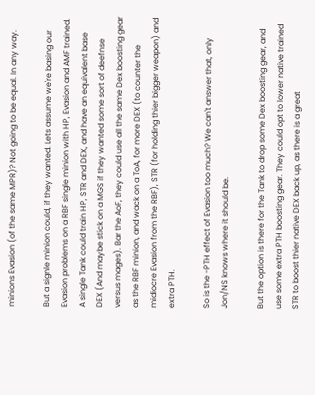minions Evasion (of the same MPR)? Not going to be equal. In any way.

But a signle minion could, if they wanted. Lets assume we're basing our Evasion problems on a RBF single minion with HP, Evasion and AMF trained. A single Tank could train HP, STR and DEX, and have an equivalent base DEX (And maybe stick on a MGS if they wanted some sort of deefnse versus mages). Bar the AoF, they could use all the same Dex boosting gear as the RBF minion, and wack on a ToA, for more DEX (to counter the midiocre Evasion from the RBF), STR (for holding thier bigger weapon) and extra PTH.

So is the -PTH effect of Evasion too much? We can't answer that, only Jon/NS knows where it should be.

But the option is there for the Tank to drop some Dex boosting gear, and use some extra PTH boosting gear. They could opt to lower native trained STR to boost thier native DEX back up, as there is a great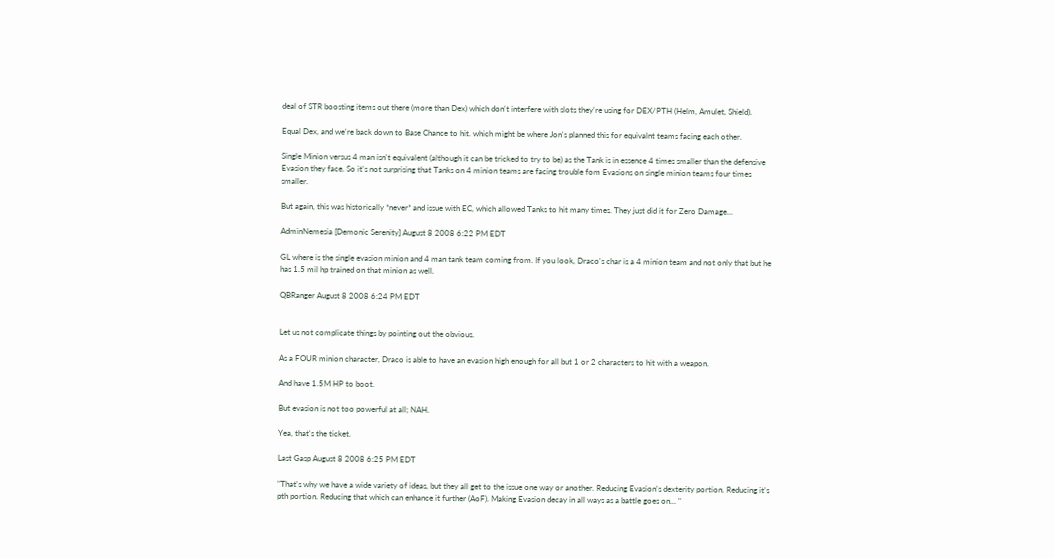deal of STR boosting items out there (more than Dex) which don't interfere with slots they're using for DEX/PTH (Helm, Amulet, Shield).

Equal Dex, and we're back down to Base Chance to hit. which might be where Jon's planned this for equivalnt teams facing each other.

Single Minion versus 4 man isn't equivalent (although it can be tricked to try to be) as the Tank is in essence 4 times smaller than the defensive Evasion they face. So it's not surprising that Tanks on 4 minion teams are facing trouble fom Evasions on single minion teams four times smaller.

But again, this was historically *never* and issue with EC, which allowed Tanks to hit many times. They just did it for Zero Damage...

AdminNemesia [Demonic Serenity] August 8 2008 6:22 PM EDT

GL where is the single evasion minion and 4 man tank team coming from. If you look, Draco's char is a 4 minion team and not only that but he has 1.5 mil hp trained on that minion as well.

QBRanger August 8 2008 6:24 PM EDT


Let us not complicate things by pointing out the obvious.

As a FOUR minion character, Draco is able to have an evasion high enough for all but 1 or 2 characters to hit with a weapon.

And have 1.5M HP to boot.

But evasion is not too powerful at all; NAH.

Yea, that's the ticket.

Last Gasp August 8 2008 6:25 PM EDT

"That's why we have a wide variety of ideas, but they all get to the issue one way or another. Reducing Evasion's dexterity portion. Reducing it's pth portion. Reducing that which can enhance it further (AoF). Making Evasion decay in all ways as a battle goes on... "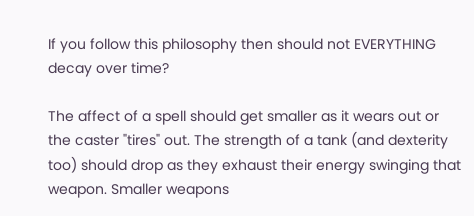If you follow this philosophy then should not EVERYTHING decay over time?

The affect of a spell should get smaller as it wears out or the caster "tires" out. The strength of a tank (and dexterity too) should drop as they exhaust their energy swinging that weapon. Smaller weapons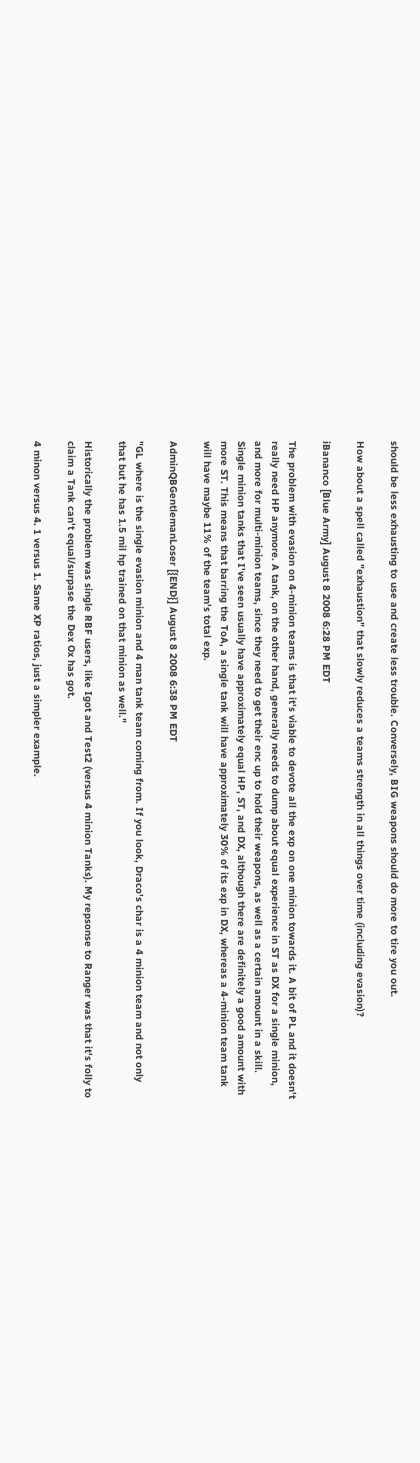should be less exhausting to use and create less trouble. Conversely, BIG weapons should do more to tire you out.

How about a spell called "exhaustion" that slowly reduces a teams strength in all things over time (including evasion)?

iBananco [Blue Army] August 8 2008 6:28 PM EDT

The problem with evasion on 4-minion teams is that it's viable to devote all the exp on one minion towards it. A bit of PL and it doesn't really need HP anymore. A tank, on the other hand, generally needs to dump about equal experience in ST as DX for a single minion, and more for multi-minion teams, since they need to get their enc up to hold their weapons, as well as a certain amount in a skill. Single minion tanks that I've seen usually have approximately equal HP, ST, and DX, although there are definitely a good amount with more ST. This means that barring the ToA, a single tank will have approximately 30% of its exp in DX, whereas a 4-minion team tank will have maybe 11% of the team's total exp.

AdminQBGentlemanLoser [{END}] August 8 2008 6:38 PM EDT

"GL where is the single evasion minion and 4 man tank team coming from. If you look, Draco's char is a 4 minion team and not only that but he has 1.5 mil hp trained on that minion as well."

Historically the problem was single RBF users, like Igot and Test2 (versus 4 minion Tanks). My repsonse to Ranger was that it's folly to claim a Tank can't equal/surpase the Dex Ox has got.

4 minon versus 4. 1 versus 1. Same XP ratios, just a simpler example.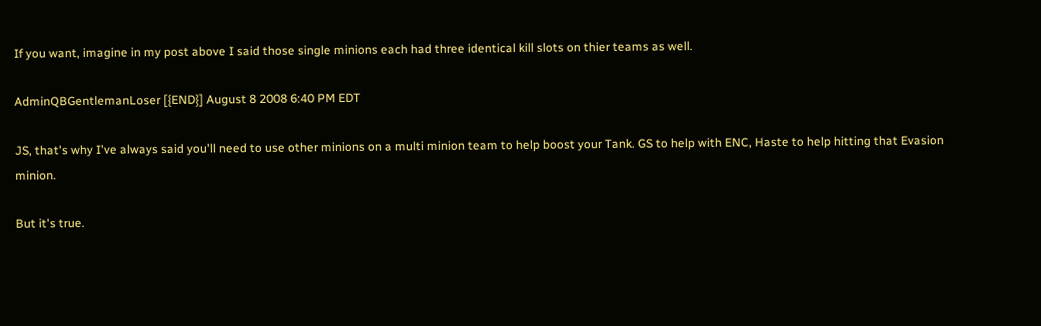If you want, imagine in my post above I said those single minions each had three identical kill slots on thier teams as well.

AdminQBGentlemanLoser [{END}] August 8 2008 6:40 PM EDT

JS, that's why I've always said you'll need to use other minions on a multi minion team to help boost your Tank. GS to help with ENC, Haste to help hitting that Evasion minion.

But it's true.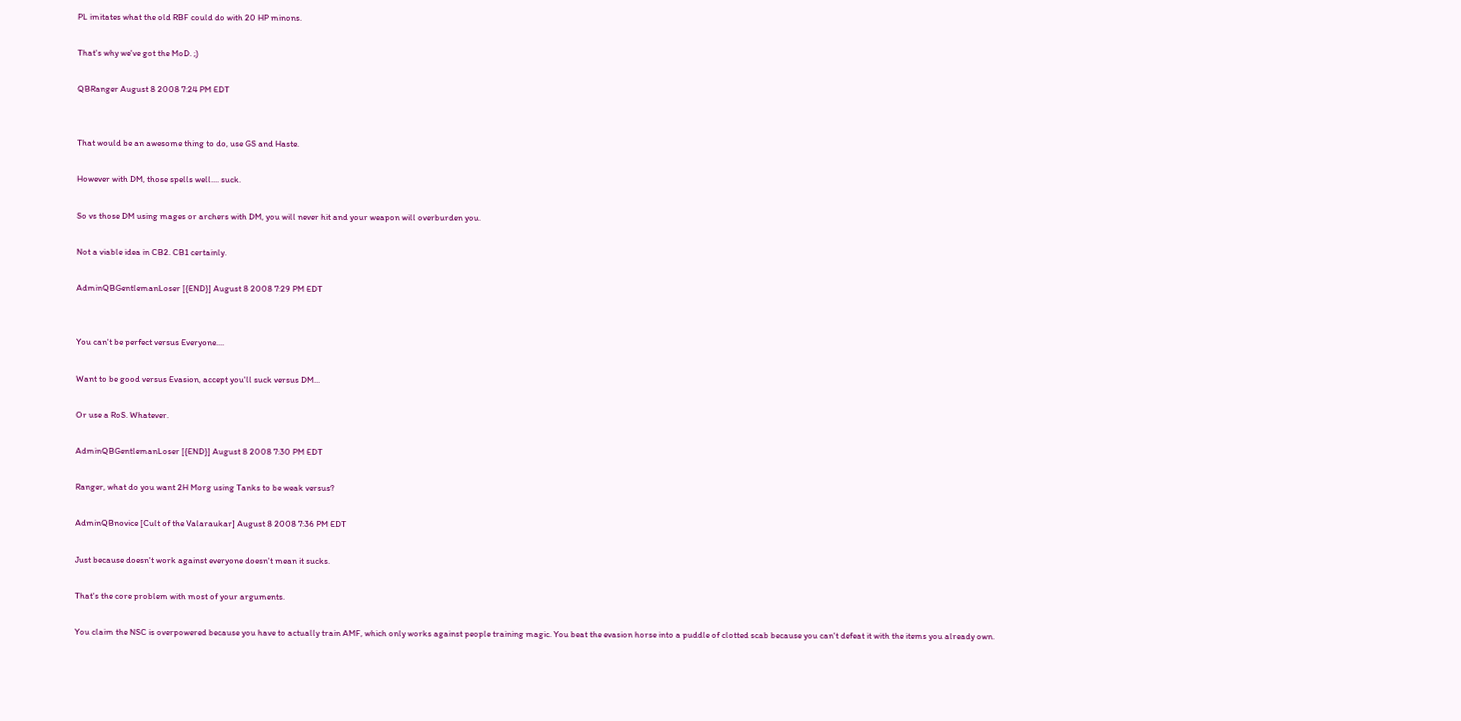PL imitates what the old RBF could do with 20 HP minons.

That's why we've got the MoD. ;)

QBRanger August 8 2008 7:24 PM EDT


That would be an awesome thing to do, use GS and Haste.

However with DM, those spells well.... suck.

So vs those DM using mages or archers with DM, you will never hit and your weapon will overburden you.

Not a viable idea in CB2. CB1 certainly.

AdminQBGentlemanLoser [{END}] August 8 2008 7:29 PM EDT


You can't be perfect versus Everyone....

Want to be good versus Evasion, accept you'll suck versus DM...

Or use a RoS. Whatever.

AdminQBGentlemanLoser [{END}] August 8 2008 7:30 PM EDT

Ranger, what do you want 2H Morg using Tanks to be weak versus?

AdminQBnovice [Cult of the Valaraukar] August 8 2008 7:36 PM EDT

Just because doesn't work against everyone doesn't mean it sucks.

That's the core problem with most of your arguments.

You claim the NSC is overpowered because you have to actually train AMF, which only works against people training magic. You beat the evasion horse into a puddle of clotted scab because you can't defeat it with the items you already own.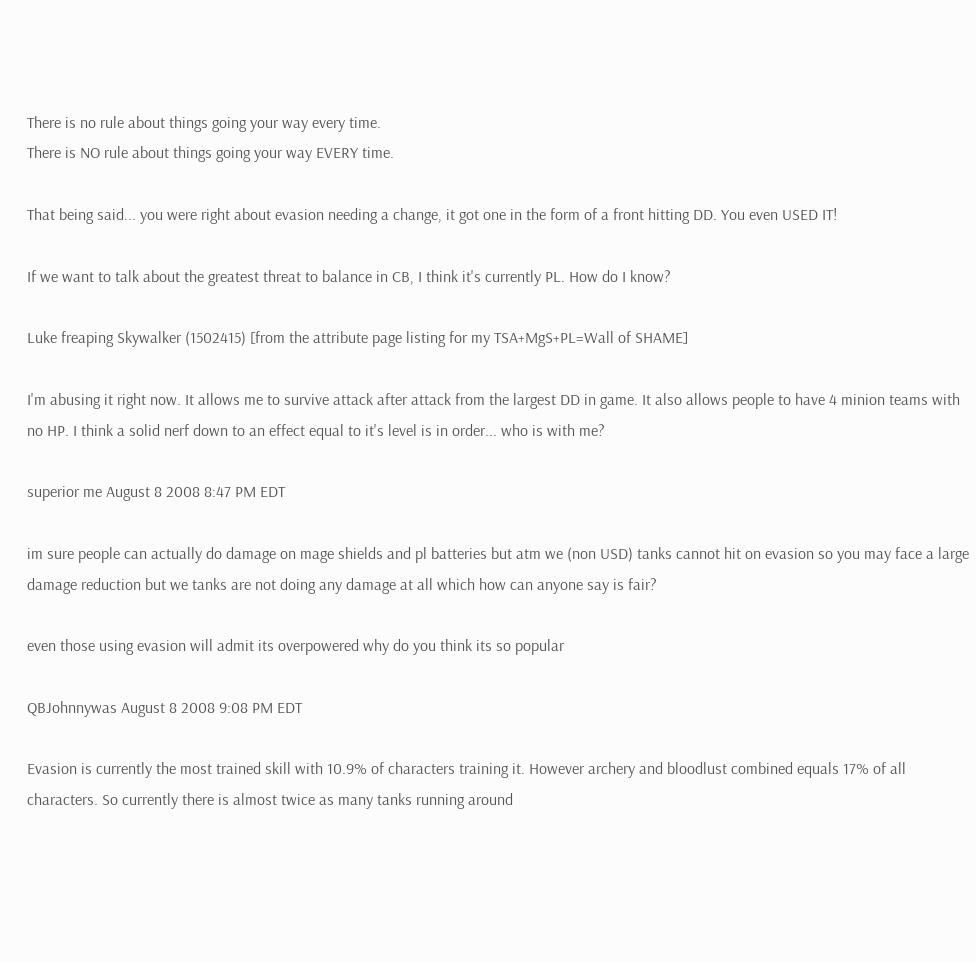There is no rule about things going your way every time.
There is NO rule about things going your way EVERY time.

That being said... you were right about evasion needing a change, it got one in the form of a front hitting DD. You even USED IT!

If we want to talk about the greatest threat to balance in CB, I think it's currently PL. How do I know?

Luke freaping Skywalker (1502415) [from the attribute page listing for my TSA+MgS+PL=Wall of SHAME]

I'm abusing it right now. It allows me to survive attack after attack from the largest DD in game. It also allows people to have 4 minion teams with no HP. I think a solid nerf down to an effect equal to it's level is in order... who is with me?

superior me August 8 2008 8:47 PM EDT

im sure people can actually do damage on mage shields and pl batteries but atm we (non USD) tanks cannot hit on evasion so you may face a large damage reduction but we tanks are not doing any damage at all which how can anyone say is fair?

even those using evasion will admit its overpowered why do you think its so popular

QBJohnnywas August 8 2008 9:08 PM EDT

Evasion is currently the most trained skill with 10.9% of characters training it. However archery and bloodlust combined equals 17% of all characters. So currently there is almost twice as many tanks running around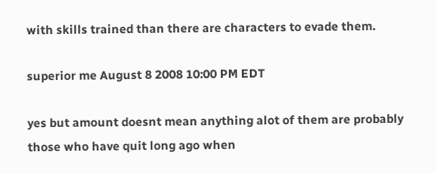with skills trained than there are characters to evade them.

superior me August 8 2008 10:00 PM EDT

yes but amount doesnt mean anything alot of them are probably those who have quit long ago when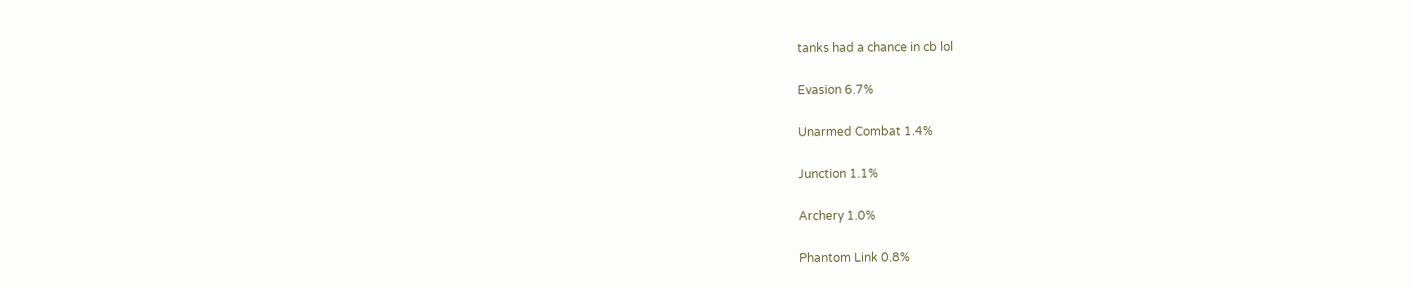tanks had a chance in cb lol

Evasion 6.7%

Unarmed Combat 1.4%

Junction 1.1%

Archery 1.0%

Phantom Link 0.8%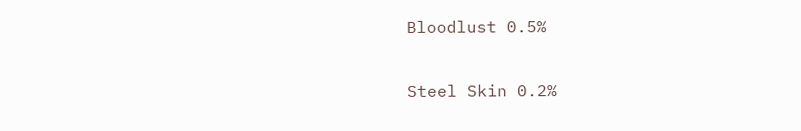Bloodlust 0.5%

Steel Skin 0.2%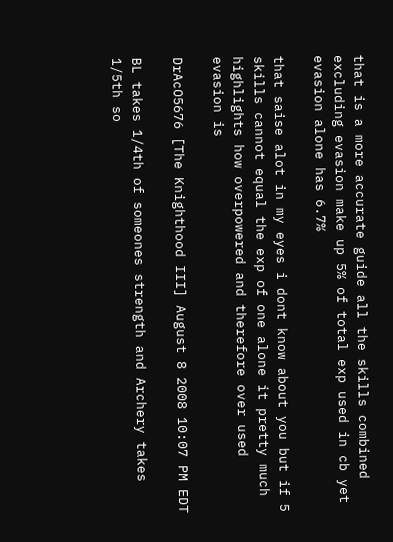that is a more accurate guide all the skills combined excluding evasion make up 5% of total exp used in cb yet evasion alone has 6.7%

that saise alot in my eyes i dont know about you but if 5 skills cannot equal the exp of one alone it pretty much highlights how overpowered and therefore over used evasion is

DrAcO5676 [The Knighthood III] August 8 2008 10:07 PM EDT

BL takes 1/4th of someones strength and Archery takes 1/5th so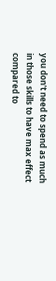you don't need to spend as much in those skills to have max effect compared to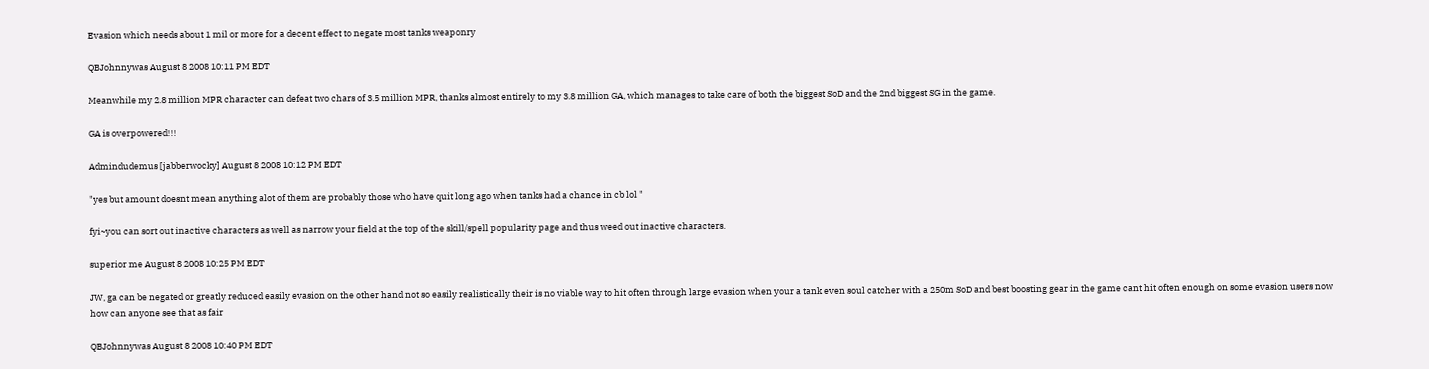Evasion which needs about 1 mil or more for a decent effect to negate most tanks weaponry

QBJohnnywas August 8 2008 10:11 PM EDT

Meanwhile my 2.8 million MPR character can defeat two chars of 3.5 million MPR, thanks almost entirely to my 3.8 million GA, which manages to take care of both the biggest SoD and the 2nd biggest SG in the game.

GA is overpowered!!!

Admindudemus [jabberwocky] August 8 2008 10:12 PM EDT

"yes but amount doesnt mean anything alot of them are probably those who have quit long ago when tanks had a chance in cb lol "

fyi~you can sort out inactive characters as well as narrow your field at the top of the skill/spell popularity page and thus weed out inactive characters.

superior me August 8 2008 10:25 PM EDT

JW, ga can be negated or greatly reduced easily evasion on the other hand not so easily realistically their is no viable way to hit often through large evasion when your a tank even soul catcher with a 250m SoD and best boosting gear in the game cant hit often enough on some evasion users now how can anyone see that as fair

QBJohnnywas August 8 2008 10:40 PM EDT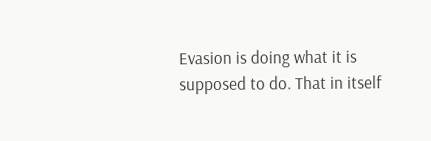Evasion is doing what it is supposed to do. That in itself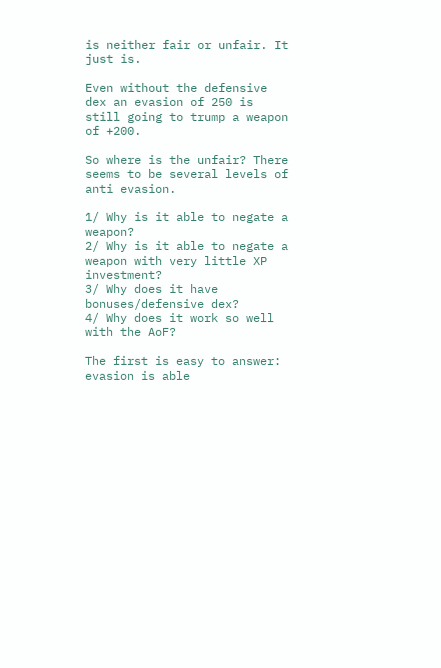is neither fair or unfair. It just is.

Even without the defensive dex an evasion of 250 is still going to trump a weapon of +200.

So where is the unfair? There seems to be several levels of anti evasion.

1/ Why is it able to negate a weapon?
2/ Why is it able to negate a weapon with very little XP investment?
3/ Why does it have bonuses/defensive dex?
4/ Why does it work so well with the AoF?

The first is easy to answer: evasion is able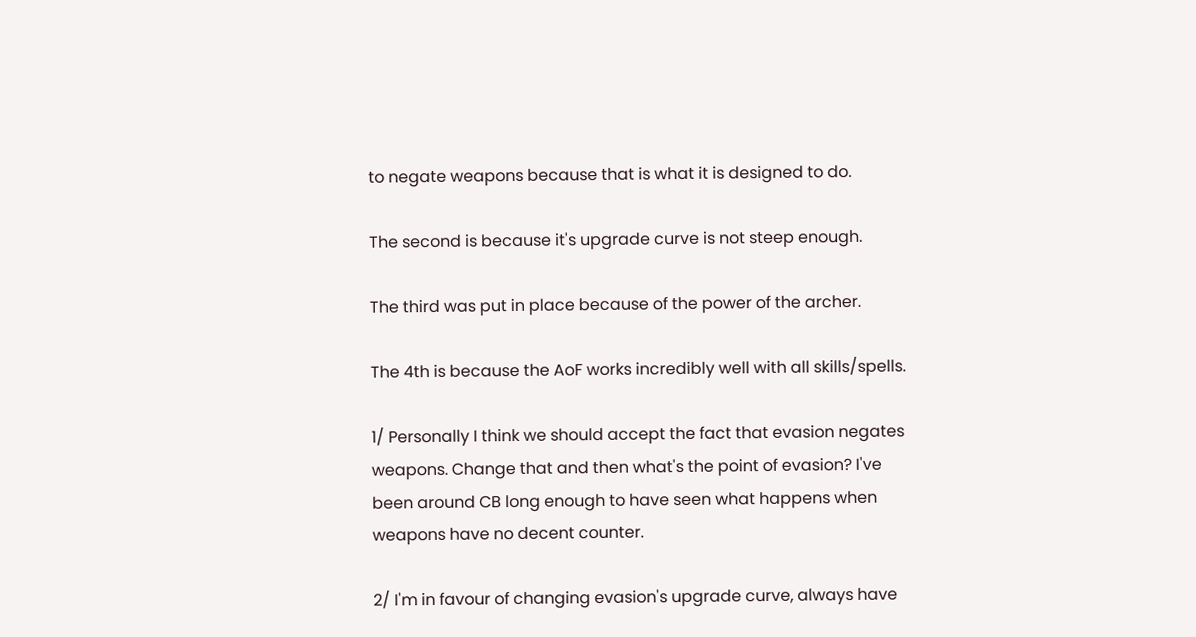to negate weapons because that is what it is designed to do.

The second is because it's upgrade curve is not steep enough.

The third was put in place because of the power of the archer.

The 4th is because the AoF works incredibly well with all skills/spells.

1/ Personally I think we should accept the fact that evasion negates weapons. Change that and then what's the point of evasion? I've been around CB long enough to have seen what happens when weapons have no decent counter.

2/ I'm in favour of changing evasion's upgrade curve, always have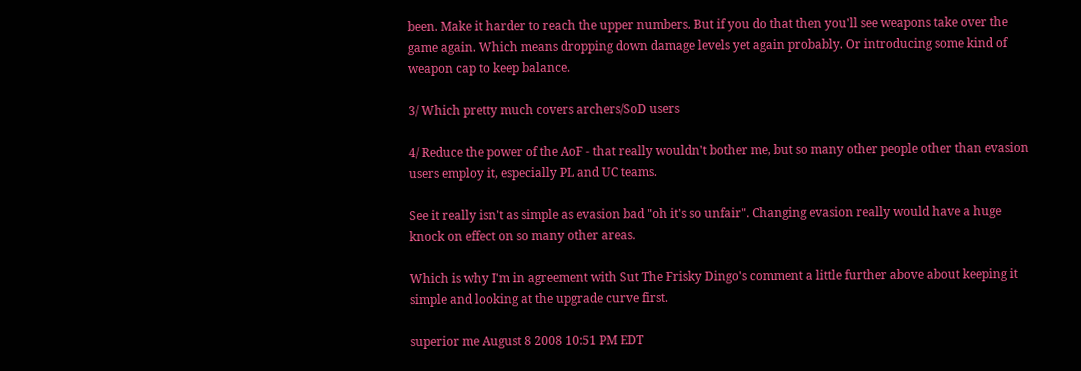been. Make it harder to reach the upper numbers. But if you do that then you'll see weapons take over the game again. Which means dropping down damage levels yet again probably. Or introducing some kind of weapon cap to keep balance.

3/ Which pretty much covers archers/SoD users

4/ Reduce the power of the AoF - that really wouldn't bother me, but so many other people other than evasion users employ it, especially PL and UC teams.

See it really isn't as simple as evasion bad "oh it's so unfair". Changing evasion really would have a huge knock on effect on so many other areas.

Which is why I'm in agreement with Sut The Frisky Dingo's comment a little further above about keeping it simple and looking at the upgrade curve first.

superior me August 8 2008 10:51 PM EDT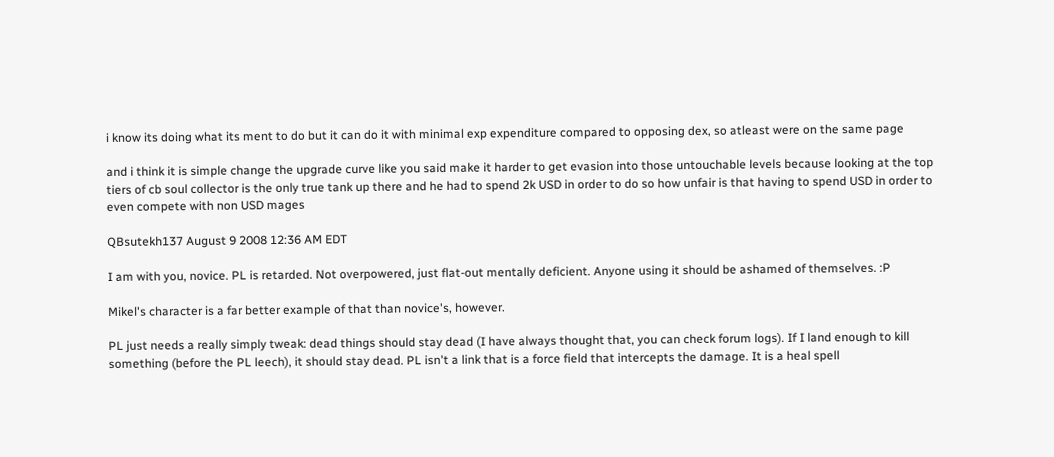i know its doing what its ment to do but it can do it with minimal exp expenditure compared to opposing dex, so atleast were on the same page

and i think it is simple change the upgrade curve like you said make it harder to get evasion into those untouchable levels because looking at the top tiers of cb soul collector is the only true tank up there and he had to spend 2k USD in order to do so how unfair is that having to spend USD in order to even compete with non USD mages

QBsutekh137 August 9 2008 12:36 AM EDT

I am with you, novice. PL is retarded. Not overpowered, just flat-out mentally deficient. Anyone using it should be ashamed of themselves. :P

Mikel's character is a far better example of that than novice's, however.

PL just needs a really simply tweak: dead things should stay dead (I have always thought that, you can check forum logs). If I land enough to kill something (before the PL leech), it should stay dead. PL isn't a link that is a force field that intercepts the damage. It is a heal spell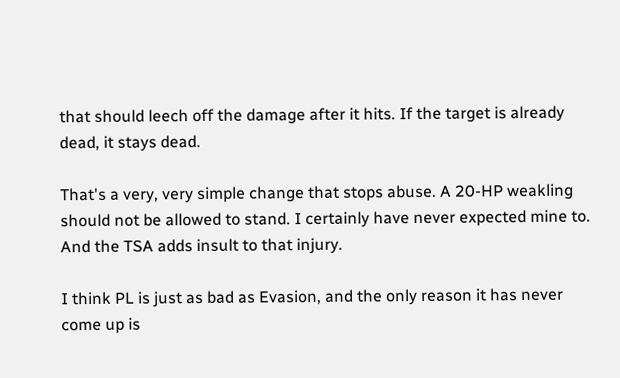that should leech off the damage after it hits. If the target is already dead, it stays dead.

That's a very, very simple change that stops abuse. A 20-HP weakling should not be allowed to stand. I certainly have never expected mine to. And the TSA adds insult to that injury.

I think PL is just as bad as Evasion, and the only reason it has never come up is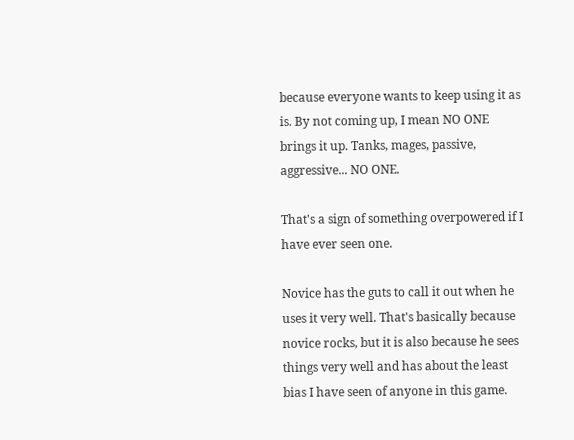because everyone wants to keep using it as is. By not coming up, I mean NO ONE brings it up. Tanks, mages, passive, aggressive... NO ONE.

That's a sign of something overpowered if I have ever seen one.

Novice has the guts to call it out when he uses it very well. That's basically because novice rocks, but it is also because he sees things very well and has about the least bias I have seen of anyone in this game.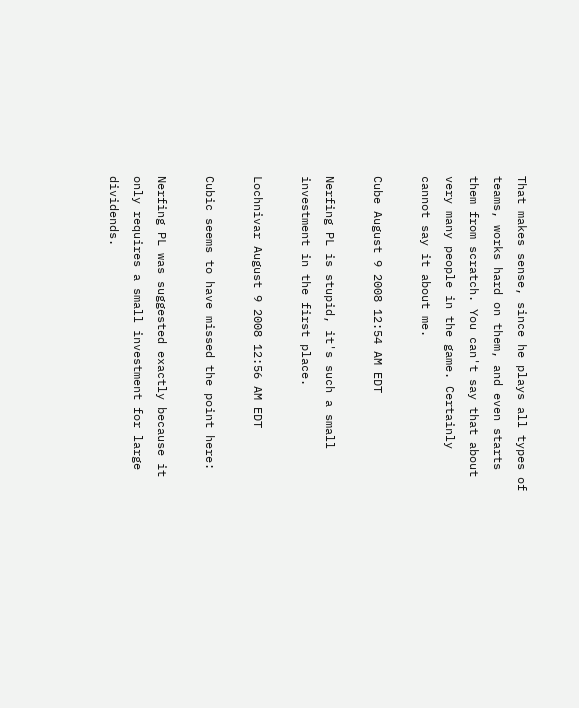That makes sense, since he plays all types of teams, works hard on them, and even starts them from scratch. You can't say that about very many people in the game. Certainly cannot say it about me.

Cube August 9 2008 12:54 AM EDT

Nerfing PL is stupid, it's such a small investment in the first place.

Lochnivar August 9 2008 12:56 AM EDT

Cubic seems to have missed the point here:

Nerfing PL was suggested exactly because it only requires a small investment for large dividends.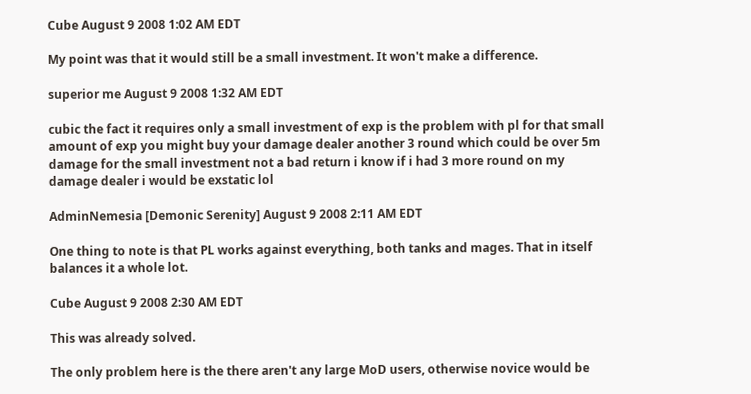Cube August 9 2008 1:02 AM EDT

My point was that it would still be a small investment. It won't make a difference.

superior me August 9 2008 1:32 AM EDT

cubic the fact it requires only a small investment of exp is the problem with pl for that small amount of exp you might buy your damage dealer another 3 round which could be over 5m damage for the small investment not a bad return i know if i had 3 more round on my damage dealer i would be exstatic lol

AdminNemesia [Demonic Serenity] August 9 2008 2:11 AM EDT

One thing to note is that PL works against everything, both tanks and mages. That in itself balances it a whole lot.

Cube August 9 2008 2:30 AM EDT

This was already solved.

The only problem here is the there aren't any large MoD users, otherwise novice would be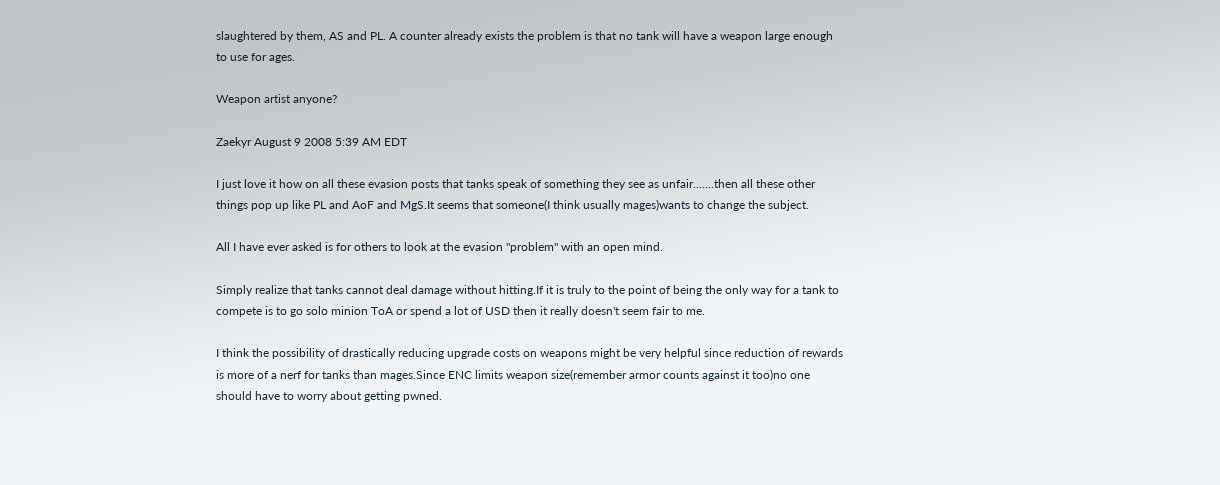slaughtered by them, AS and PL. A counter already exists the problem is that no tank will have a weapon large enough to use for ages.

Weapon artist anyone?

Zaekyr August 9 2008 5:39 AM EDT

I just love it how on all these evasion posts that tanks speak of something they see as unfair.......then all these other things pop up like PL and AoF and MgS.It seems that someone(I think usually mages)wants to change the subject.

All I have ever asked is for others to look at the evasion "problem" with an open mind.

Simply realize that tanks cannot deal damage without hitting.If it is truly to the point of being the only way for a tank to compete is to go solo minion ToA or spend a lot of USD then it really doesn't seem fair to me.

I think the possibility of drastically reducing upgrade costs on weapons might be very helpful since reduction of rewards is more of a nerf for tanks than mages.Since ENC limits weapon size(remember armor counts against it too)no one should have to worry about getting pwned.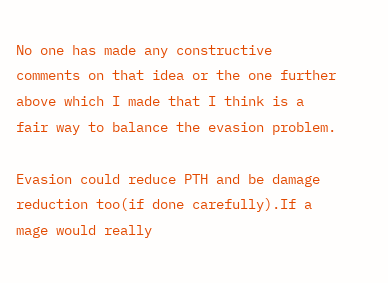No one has made any constructive comments on that idea or the one further above which I made that I think is a fair way to balance the evasion problem.

Evasion could reduce PTH and be damage reduction too(if done carefully).If a mage would really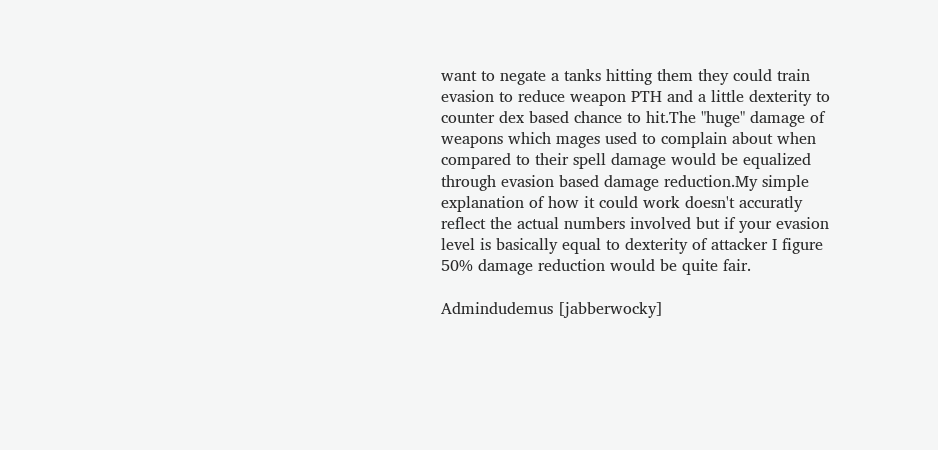want to negate a tanks hitting them they could train evasion to reduce weapon PTH and a little dexterity to counter dex based chance to hit.The "huge" damage of weapons which mages used to complain about when compared to their spell damage would be equalized through evasion based damage reduction.My simple explanation of how it could work doesn't accuratly reflect the actual numbers involved but if your evasion level is basically equal to dexterity of attacker I figure 50% damage reduction would be quite fair.

Admindudemus [jabberwocky]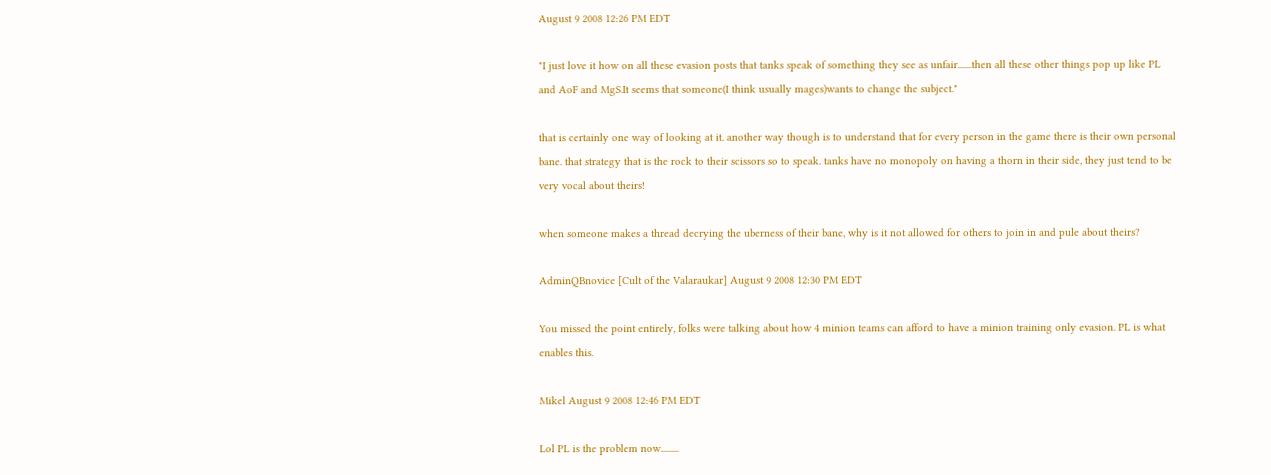August 9 2008 12:26 PM EDT

"I just love it how on all these evasion posts that tanks speak of something they see as unfair.......then all these other things pop up like PL and AoF and MgS.It seems that someone(I think usually mages)wants to change the subject."

that is certainly one way of looking at it. another way though is to understand that for every person in the game there is their own personal bane. that strategy that is the rock to their scissors so to speak. tanks have no monopoly on having a thorn in their side, they just tend to be very vocal about theirs!

when someone makes a thread decrying the uberness of their bane, why is it not allowed for others to join in and pule about theirs?

AdminQBnovice [Cult of the Valaraukar] August 9 2008 12:30 PM EDT

You missed the point entirely, folks were talking about how 4 minion teams can afford to have a minion training only evasion. PL is what enables this.

Mikel August 9 2008 12:46 PM EDT

Lol PL is the problem now.........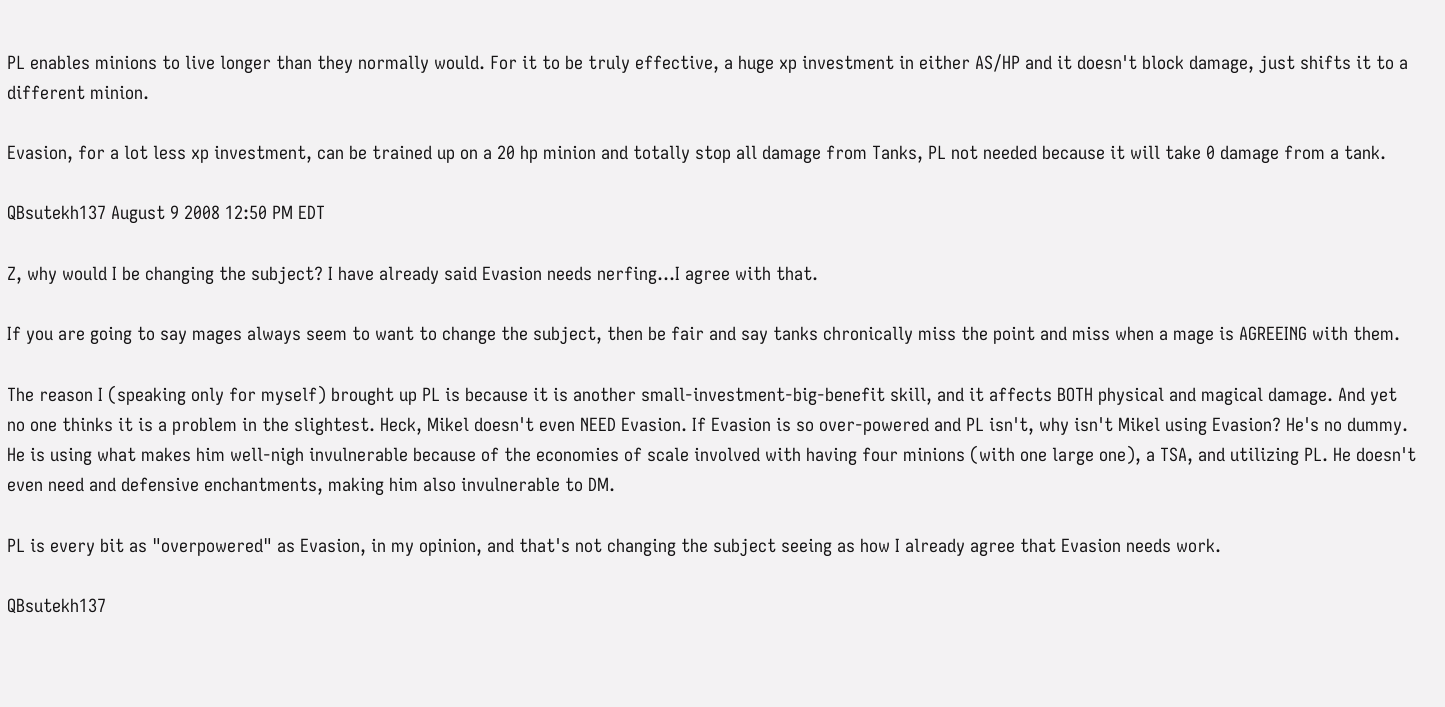PL enables minions to live longer than they normally would. For it to be truly effective, a huge xp investment in either AS/HP and it doesn't block damage, just shifts it to a different minion.

Evasion, for a lot less xp investment, can be trained up on a 20 hp minion and totally stop all damage from Tanks, PL not needed because it will take 0 damage from a tank.

QBsutekh137 August 9 2008 12:50 PM EDT

Z, why would I be changing the subject? I have already said Evasion needs nerfing...I agree with that.

If you are going to say mages always seem to want to change the subject, then be fair and say tanks chronically miss the point and miss when a mage is AGREEING with them.

The reason I (speaking only for myself) brought up PL is because it is another small-investment-big-benefit skill, and it affects BOTH physical and magical damage. And yet no one thinks it is a problem in the slightest. Heck, Mikel doesn't even NEED Evasion. If Evasion is so over-powered and PL isn't, why isn't Mikel using Evasion? He's no dummy. He is using what makes him well-nigh invulnerable because of the economies of scale involved with having four minions (with one large one), a TSA, and utilizing PL. He doesn't even need and defensive enchantments, making him also invulnerable to DM.

PL is every bit as "overpowered" as Evasion, in my opinion, and that's not changing the subject seeing as how I already agree that Evasion needs work.

QBsutekh137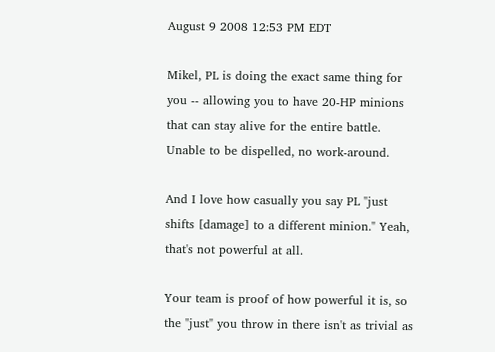August 9 2008 12:53 PM EDT

Mikel, PL is doing the exact same thing for you -- allowing you to have 20-HP minions that can stay alive for the entire battle. Unable to be dispelled, no work-around.

And I love how casually you say PL "just shifts [damage] to a different minion." Yeah, that's not powerful at all.

Your team is proof of how powerful it is, so the "just" you throw in there isn't as trivial as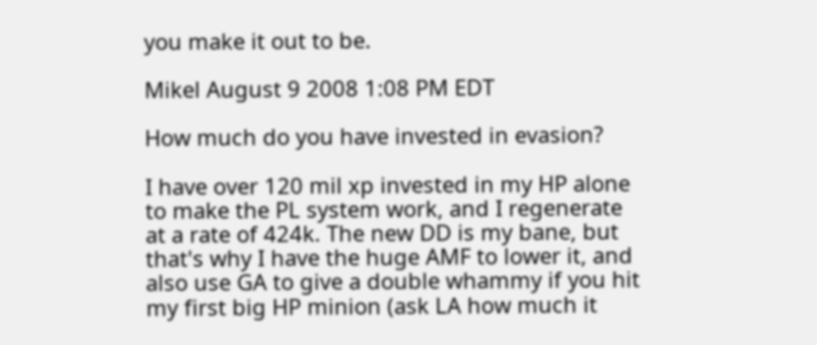you make it out to be.

Mikel August 9 2008 1:08 PM EDT

How much do you have invested in evasion?

I have over 120 mil xp invested in my HP alone to make the PL system work, and I regenerate at a rate of 424k. The new DD is my bane, but that's why I have the huge AMF to lower it, and also use GA to give a double whammy if you hit my first big HP minion (ask LA how much it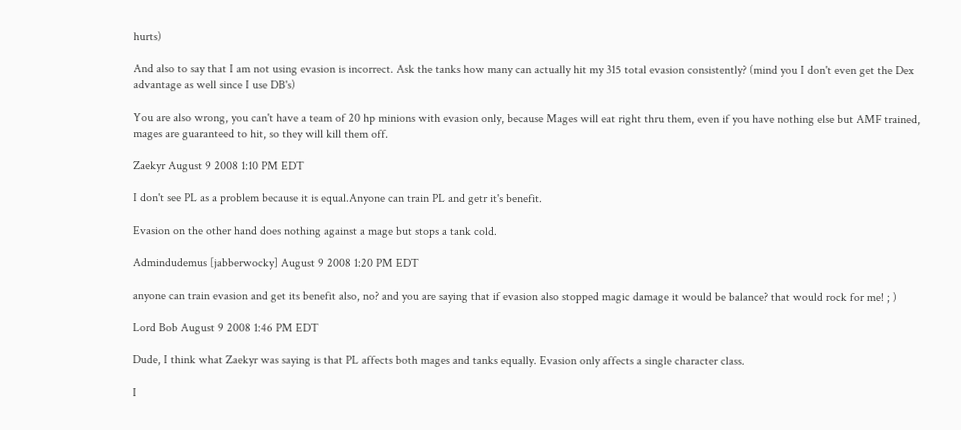hurts)

And also to say that I am not using evasion is incorrect. Ask the tanks how many can actually hit my 315 total evasion consistently? (mind you I don't even get the Dex advantage as well since I use DB's)

You are also wrong, you can't have a team of 20 hp minions with evasion only, because Mages will eat right thru them, even if you have nothing else but AMF trained, mages are guaranteed to hit, so they will kill them off.

Zaekyr August 9 2008 1:10 PM EDT

I don't see PL as a problem because it is equal.Anyone can train PL and getr it's benefit.

Evasion on the other hand does nothing against a mage but stops a tank cold.

Admindudemus [jabberwocky] August 9 2008 1:20 PM EDT

anyone can train evasion and get its benefit also, no? and you are saying that if evasion also stopped magic damage it would be balance? that would rock for me! ; )

Lord Bob August 9 2008 1:46 PM EDT

Dude, I think what Zaekyr was saying is that PL affects both mages and tanks equally. Evasion only affects a single character class.

I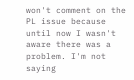won't comment on the PL issue because until now I wasn't aware there was a problem. I'm not saying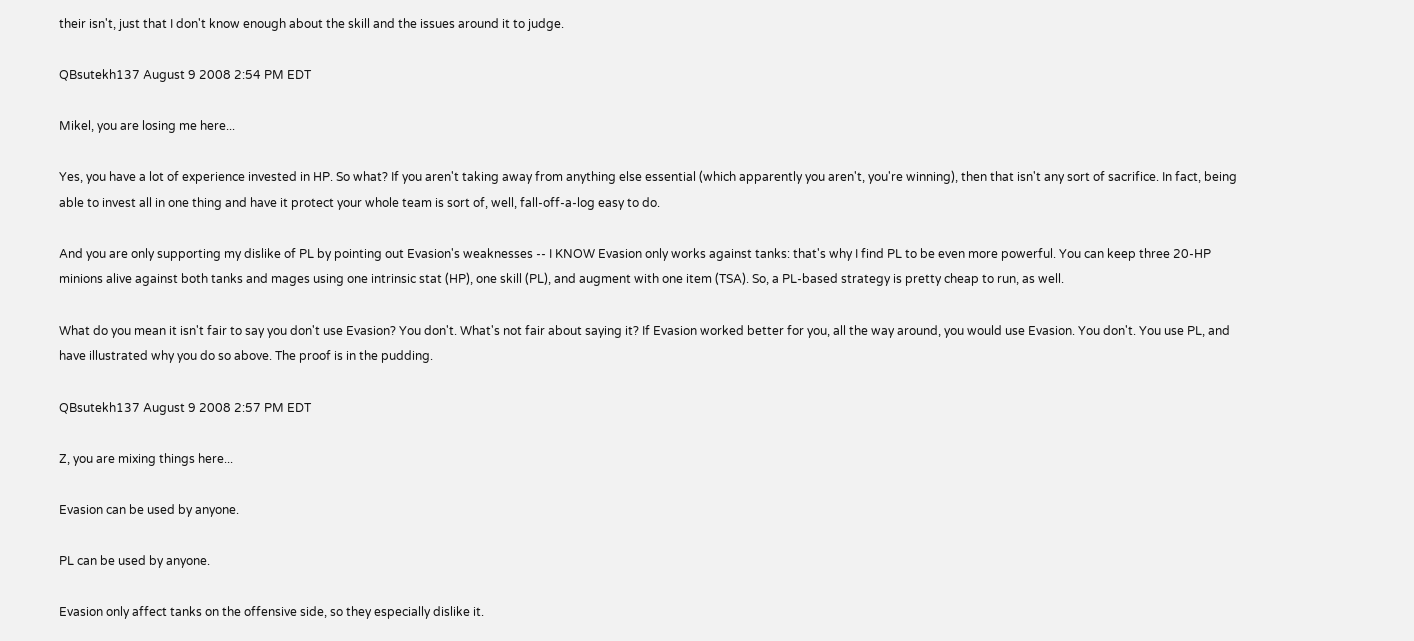their isn't, just that I don't know enough about the skill and the issues around it to judge.

QBsutekh137 August 9 2008 2:54 PM EDT

Mikel, you are losing me here...

Yes, you have a lot of experience invested in HP. So what? If you aren't taking away from anything else essential (which apparently you aren't, you're winning), then that isn't any sort of sacrifice. In fact, being able to invest all in one thing and have it protect your whole team is sort of, well, fall-off-a-log easy to do.

And you are only supporting my dislike of PL by pointing out Evasion's weaknesses -- I KNOW Evasion only works against tanks: that's why I find PL to be even more powerful. You can keep three 20-HP minions alive against both tanks and mages using one intrinsic stat (HP), one skill (PL), and augment with one item (TSA). So, a PL-based strategy is pretty cheap to run, as well.

What do you mean it isn't fair to say you don't use Evasion? You don't. What's not fair about saying it? If Evasion worked better for you, all the way around, you would use Evasion. You don't. You use PL, and have illustrated why you do so above. The proof is in the pudding.

QBsutekh137 August 9 2008 2:57 PM EDT

Z, you are mixing things here...

Evasion can be used by anyone.

PL can be used by anyone.

Evasion only affect tanks on the offensive side, so they especially dislike it.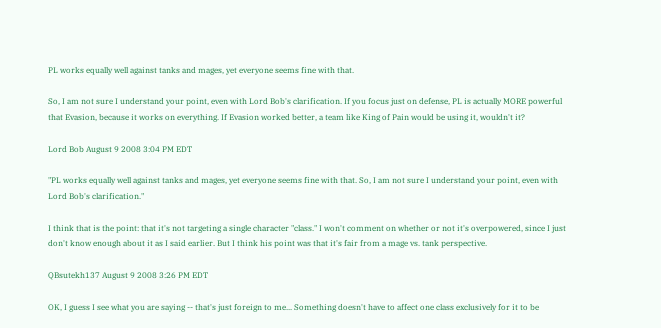PL works equally well against tanks and mages, yet everyone seems fine with that.

So, I am not sure I understand your point, even with Lord Bob's clarification. If you focus just on defense, PL is actually MORE powerful that Evasion, because it works on everything. If Evasion worked better, a team like King of Pain would be using it, wouldn't it?

Lord Bob August 9 2008 3:04 PM EDT

"PL works equally well against tanks and mages, yet everyone seems fine with that. So, I am not sure I understand your point, even with Lord Bob's clarification."

I think that is the point: that it's not targeting a single character "class." I won't comment on whether or not it's overpowered, since I just don't know enough about it as I said earlier. But I think his point was that it's fair from a mage vs. tank perspective.

QBsutekh137 August 9 2008 3:26 PM EDT

OK, I guess I see what you are saying -- that's just foreign to me... Something doesn't have to affect one class exclusively for it to be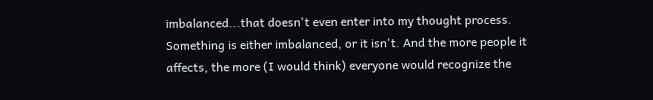imbalanced...that doesn't even enter into my thought process. Something is either imbalanced, or it isn't. And the more people it affects, the more (I would think) everyone would recognize the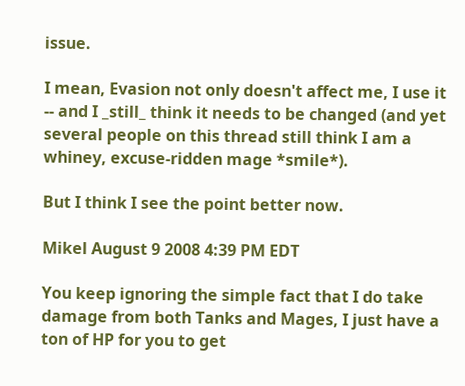issue.

I mean, Evasion not only doesn't affect me, I use it -- and I _still_ think it needs to be changed (and yet several people on this thread still think I am a whiney, excuse-ridden mage *smile*).

But I think I see the point better now.

Mikel August 9 2008 4:39 PM EDT

You keep ignoring the simple fact that I do take damage from both Tanks and Mages, I just have a ton of HP for you to get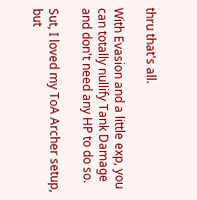thru that's all.

With Evasion and a little exp, you can totally nullify Tank Damage and don't need any HP to do so.

Sut, I loved my ToA Archer setup, but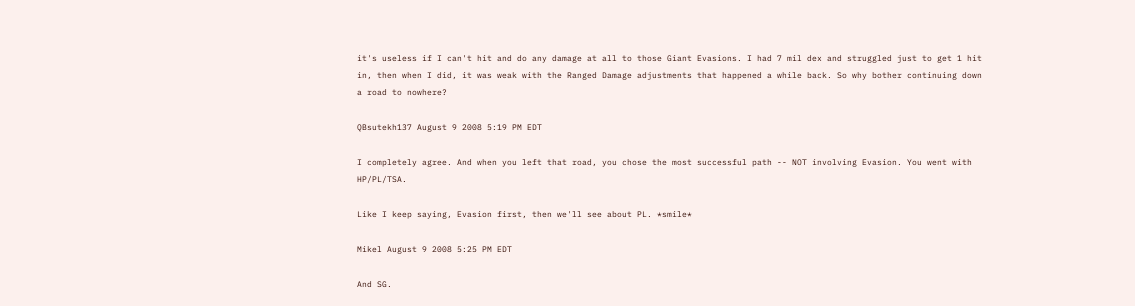it's useless if I can't hit and do any damage at all to those Giant Evasions. I had 7 mil dex and struggled just to get 1 hit in, then when I did, it was weak with the Ranged Damage adjustments that happened a while back. So why bother continuing down a road to nowhere?

QBsutekh137 August 9 2008 5:19 PM EDT

I completely agree. And when you left that road, you chose the most successful path -- NOT involving Evasion. You went with HP/PL/TSA.

Like I keep saying, Evasion first, then we'll see about PL. *smile*

Mikel August 9 2008 5:25 PM EDT

And SG.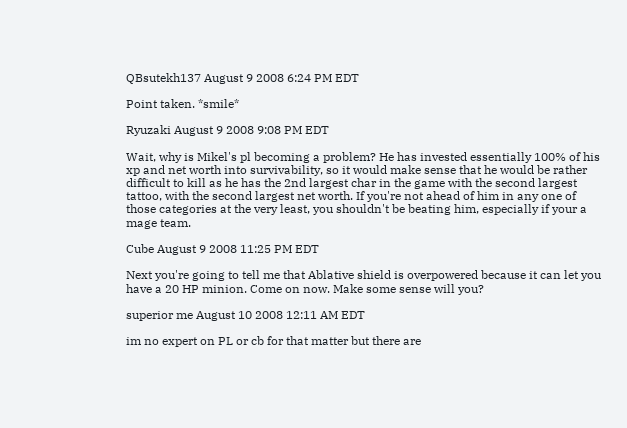QBsutekh137 August 9 2008 6:24 PM EDT

Point taken. *smile*

Ryuzaki August 9 2008 9:08 PM EDT

Wait, why is Mikel's pl becoming a problem? He has invested essentially 100% of his xp and net worth into survivability, so it would make sense that he would be rather difficult to kill as he has the 2nd largest char in the game with the second largest tattoo, with the second largest net worth. If you're not ahead of him in any one of those categories at the very least, you shouldn't be beating him, especially if your a mage team.

Cube August 9 2008 11:25 PM EDT

Next you're going to tell me that Ablative shield is overpowered because it can let you have a 20 HP minion. Come on now. Make some sense will you?

superior me August 10 2008 12:11 AM EDT

im no expert on PL or cb for that matter but there are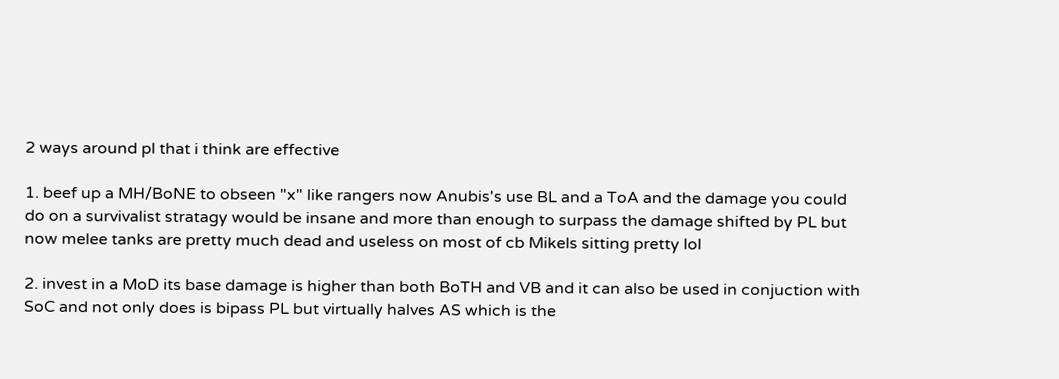2 ways around pl that i think are effective

1. beef up a MH/BoNE to obseen "x" like rangers now Anubis's use BL and a ToA and the damage you could do on a survivalist stratagy would be insane and more than enough to surpass the damage shifted by PL but now melee tanks are pretty much dead and useless on most of cb Mikels sitting pretty lol

2. invest in a MoD its base damage is higher than both BoTH and VB and it can also be used in conjuction with SoC and not only does is bipass PL but virtually halves AS which is the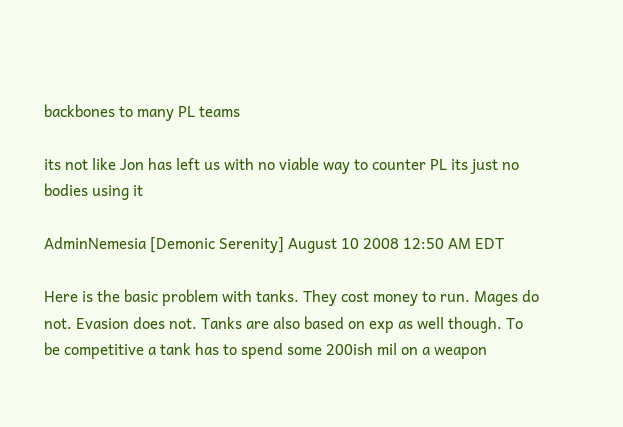backbones to many PL teams

its not like Jon has left us with no viable way to counter PL its just no bodies using it

AdminNemesia [Demonic Serenity] August 10 2008 12:50 AM EDT

Here is the basic problem with tanks. They cost money to run. Mages do not. Evasion does not. Tanks are also based on exp as well though. To be competitive a tank has to spend some 200ish mil on a weapon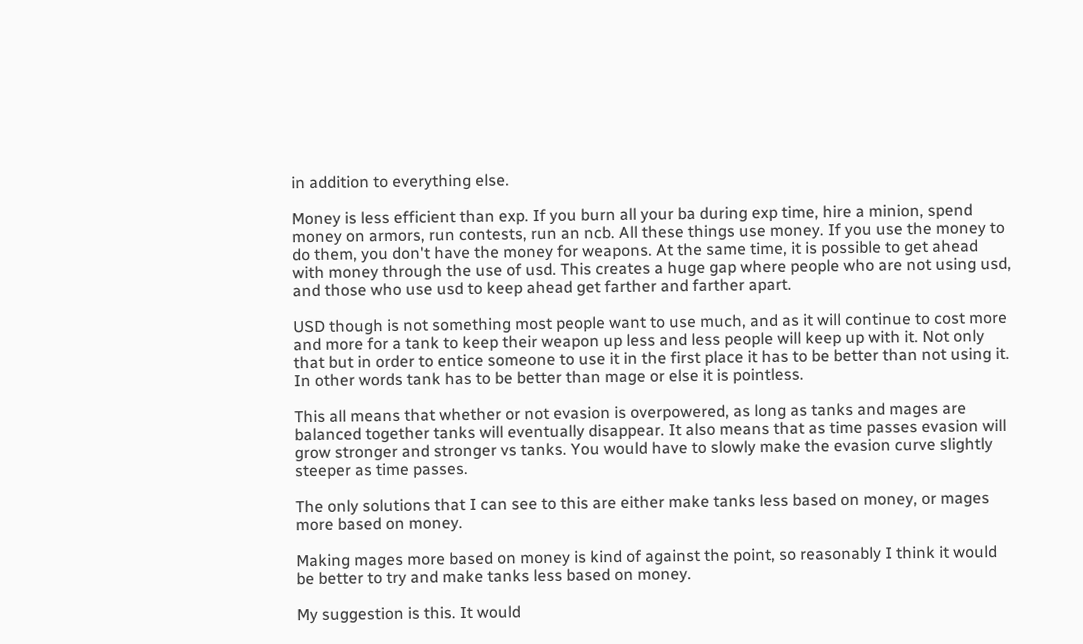in addition to everything else.

Money is less efficient than exp. If you burn all your ba during exp time, hire a minion, spend money on armors, run contests, run an ncb. All these things use money. If you use the money to do them, you don't have the money for weapons. At the same time, it is possible to get ahead with money through the use of usd. This creates a huge gap where people who are not using usd, and those who use usd to keep ahead get farther and farther apart.

USD though is not something most people want to use much, and as it will continue to cost more and more for a tank to keep their weapon up less and less people will keep up with it. Not only that but in order to entice someone to use it in the first place it has to be better than not using it. In other words tank has to be better than mage or else it is pointless.

This all means that whether or not evasion is overpowered, as long as tanks and mages are balanced together tanks will eventually disappear. It also means that as time passes evasion will grow stronger and stronger vs tanks. You would have to slowly make the evasion curve slightly steeper as time passes.

The only solutions that I can see to this are either make tanks less based on money, or mages more based on money.

Making mages more based on money is kind of against the point, so reasonably I think it would be better to try and make tanks less based on money.

My suggestion is this. It would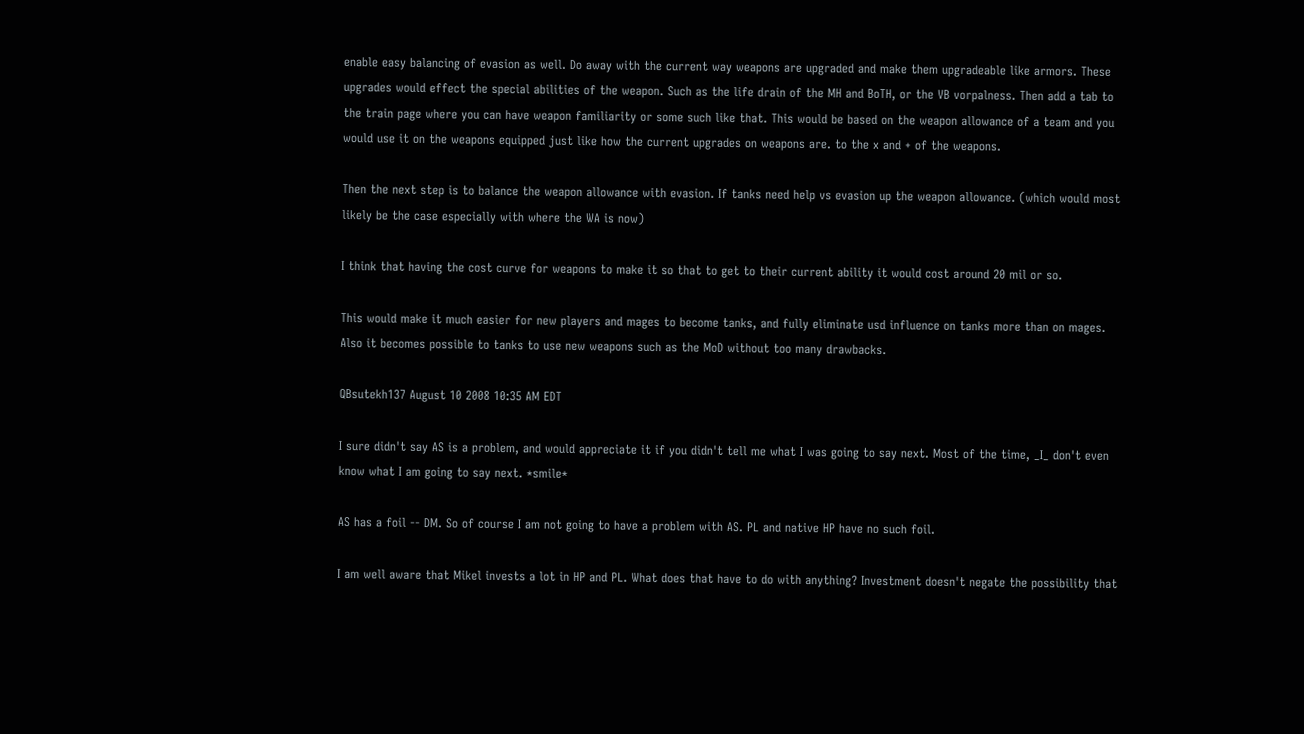enable easy balancing of evasion as well. Do away with the current way weapons are upgraded and make them upgradeable like armors. These upgrades would effect the special abilities of the weapon. Such as the life drain of the MH and BoTH, or the VB vorpalness. Then add a tab to the train page where you can have weapon familiarity or some such like that. This would be based on the weapon allowance of a team and you would use it on the weapons equipped just like how the current upgrades on weapons are. to the x and + of the weapons.

Then the next step is to balance the weapon allowance with evasion. If tanks need help vs evasion up the weapon allowance. (which would most likely be the case especially with where the WA is now)

I think that having the cost curve for weapons to make it so that to get to their current ability it would cost around 20 mil or so.

This would make it much easier for new players and mages to become tanks, and fully eliminate usd influence on tanks more than on mages. Also it becomes possible to tanks to use new weapons such as the MoD without too many drawbacks.

QBsutekh137 August 10 2008 10:35 AM EDT

I sure didn't say AS is a problem, and would appreciate it if you didn't tell me what I was going to say next. Most of the time, _I_ don't even know what I am going to say next. *smile*

AS has a foil -- DM. So of course I am not going to have a problem with AS. PL and native HP have no such foil.

I am well aware that Mikel invests a lot in HP and PL. What does that have to do with anything? Investment doesn't negate the possibility that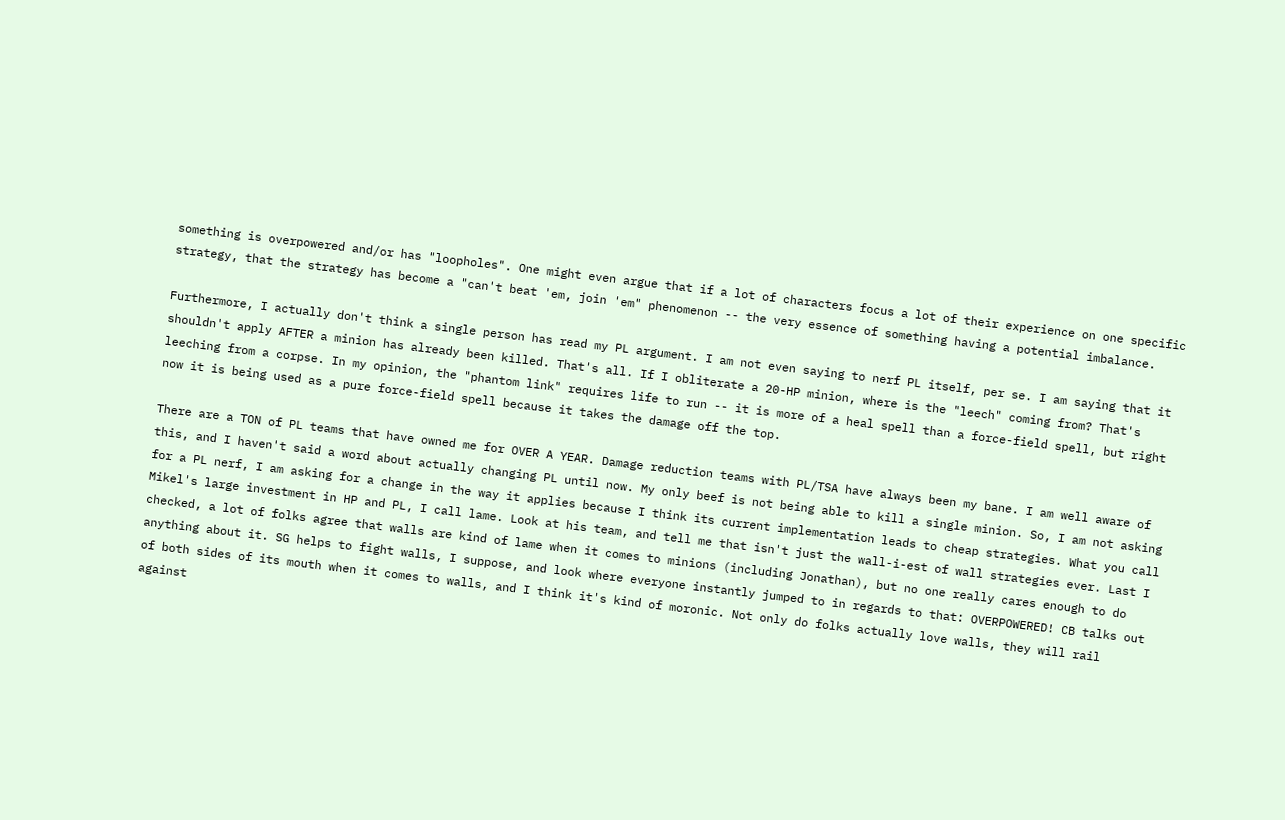something is overpowered and/or has "loopholes". One might even argue that if a lot of characters focus a lot of their experience on one specific strategy, that the strategy has become a "can't beat 'em, join 'em" phenomenon -- the very essence of something having a potential imbalance.

Furthermore, I actually don't think a single person has read my PL argument. I am not even saying to nerf PL itself, per se. I am saying that it shouldn't apply AFTER a minion has already been killed. That's all. If I obliterate a 20-HP minion, where is the "leech" coming from? That's leeching from a corpse. In my opinion, the "phantom link" requires life to run -- it is more of a heal spell than a force-field spell, but right now it is being used as a pure force-field spell because it takes the damage off the top.

There are a TON of PL teams that have owned me for OVER A YEAR. Damage reduction teams with PL/TSA have always been my bane. I am well aware of this, and I haven't said a word about actually changing PL until now. My only beef is not being able to kill a single minion. So, I am not asking for a PL nerf, I am asking for a change in the way it applies because I think its current implementation leads to cheap strategies. What you call Mikel's large investment in HP and PL, I call lame. Look at his team, and tell me that isn't just the wall-i-est of wall strategies ever. Last I checked, a lot of folks agree that walls are kind of lame when it comes to minions (including Jonathan), but no one really cares enough to do anything about it. SG helps to fight walls, I suppose, and look where everyone instantly jumped to in regards to that: OVERPOWERED! CB talks out of both sides of its mouth when it comes to walls, and I think it's kind of moronic. Not only do folks actually love walls, they will rail against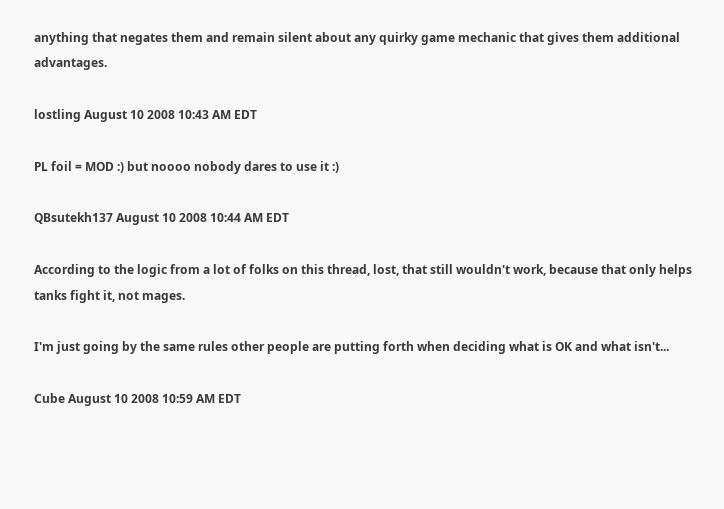anything that negates them and remain silent about any quirky game mechanic that gives them additional advantages.

lostling August 10 2008 10:43 AM EDT

PL foil = MOD :) but noooo nobody dares to use it :)

QBsutekh137 August 10 2008 10:44 AM EDT

According to the logic from a lot of folks on this thread, lost, that still wouldn't work, because that only helps tanks fight it, not mages.

I'm just going by the same rules other people are putting forth when deciding what is OK and what isn't...

Cube August 10 2008 10:59 AM EDT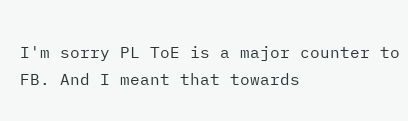I'm sorry PL ToE is a major counter to FB. And I meant that towards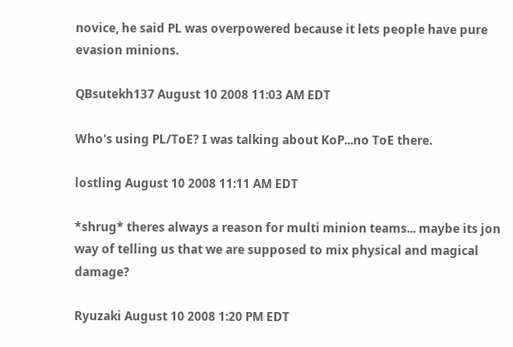novice, he said PL was overpowered because it lets people have pure evasion minions.

QBsutekh137 August 10 2008 11:03 AM EDT

Who's using PL/ToE? I was talking about KoP...no ToE there.

lostling August 10 2008 11:11 AM EDT

*shrug* theres always a reason for multi minion teams... maybe its jon way of telling us that we are supposed to mix physical and magical damage?

Ryuzaki August 10 2008 1:20 PM EDT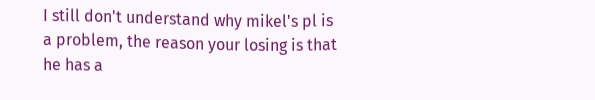I still don't understand why mikel's pl is a problem, the reason your losing is that he has a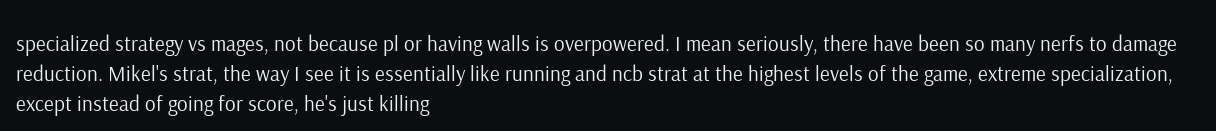specialized strategy vs mages, not because pl or having walls is overpowered. I mean seriously, there have been so many nerfs to damage reduction. Mikel's strat, the way I see it is essentially like running and ncb strat at the highest levels of the game, extreme specialization, except instead of going for score, he's just killing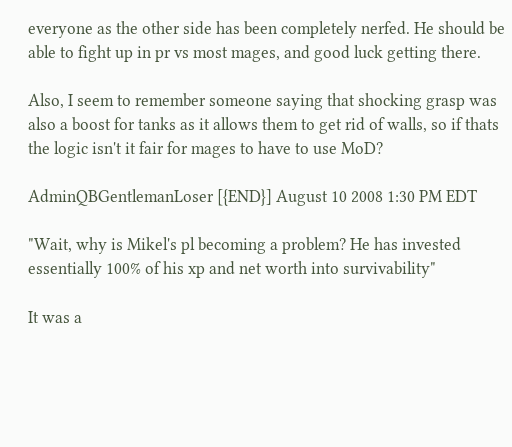everyone as the other side has been completely nerfed. He should be able to fight up in pr vs most mages, and good luck getting there.

Also, I seem to remember someone saying that shocking grasp was also a boost for tanks as it allows them to get rid of walls, so if thats the logic isn't it fair for mages to have to use MoD?

AdminQBGentlemanLoser [{END}] August 10 2008 1:30 PM EDT

"Wait, why is Mikel's pl becoming a problem? He has invested essentially 100% of his xp and net worth into survivability"

It was a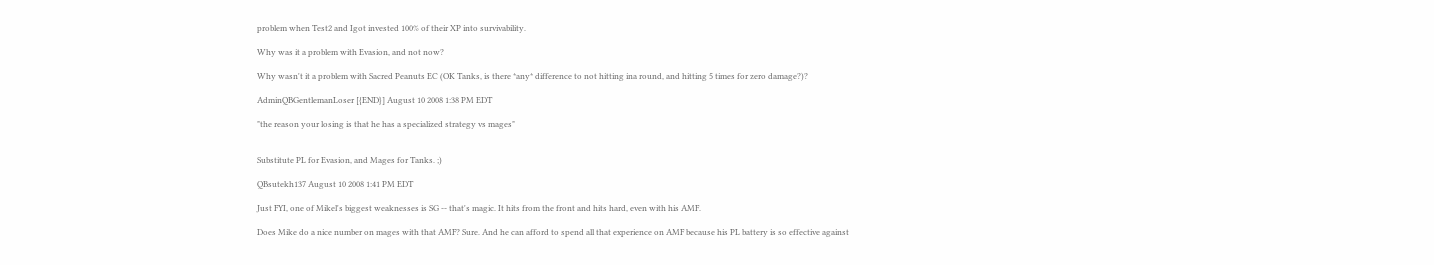problem when Test2 and Igot invested 100% of their XP into survivability.

Why was it a problem with Evasion, and not now?

Why wasn't it a problem with Sacred Peanuts EC (OK Tanks, is there *any* difference to not hitting ina round, and hitting 5 times for zero damage?)?

AdminQBGentlemanLoser [{END}] August 10 2008 1:38 PM EDT

"the reason your losing is that he has a specialized strategy vs mages"


Substitute PL for Evasion, and Mages for Tanks. ;)

QBsutekh137 August 10 2008 1:41 PM EDT

Just FYI, one of Mikel's biggest weaknesses is SG -- that's magic. It hits from the front and hits hard, even with his AMF.

Does Mike do a nice number on mages with that AMF? Sure. And he can afford to spend all that experience on AMF because his PL battery is so effective against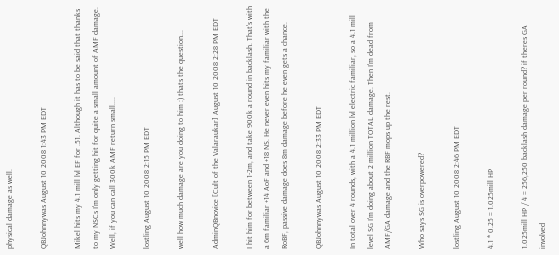physical damage as well.

QBJohnnywas August 10 2008 1:43 PM EDT

Mikel hits my 4.1 mill lvl EF for .51. Although it has to be said that thanks to my NSCs I'm only getting hit for quite a small amount of AMF damage. Well, if you can call 300k AMF return small....

lostling August 10 2008 2:15 PM EDT

well how much damage are you doing to him :) thats the question...

AdminQBnovice [Cult of the Valaraukar] August 10 2008 2:28 PM EDT

I hit him for between 1-2m, and take 900k a round in backlash. That's with a 6m familiar +14 AoF and +18 NS. He never even hits my familiar with the RoBF, passive damage does 8m damage before he even gets a chance.

QBJohnnywas August 10 2008 2:33 PM EDT

In total over 4 rounds, with a 4.1 million lvl electric familiar, so a 4.1 mill level SG I'm doing about 2 million TOTAL damage. Then I'm dead from AMF/GA damage and the RBF mops up the rest.

Who says SG is overpowered?

lostling August 10 2008 2:46 PM EDT

4.1 * 0.25 = 1.025mill HP

1.025mill HP / 4 = 256,250 backlash damage per round? if theres GA involved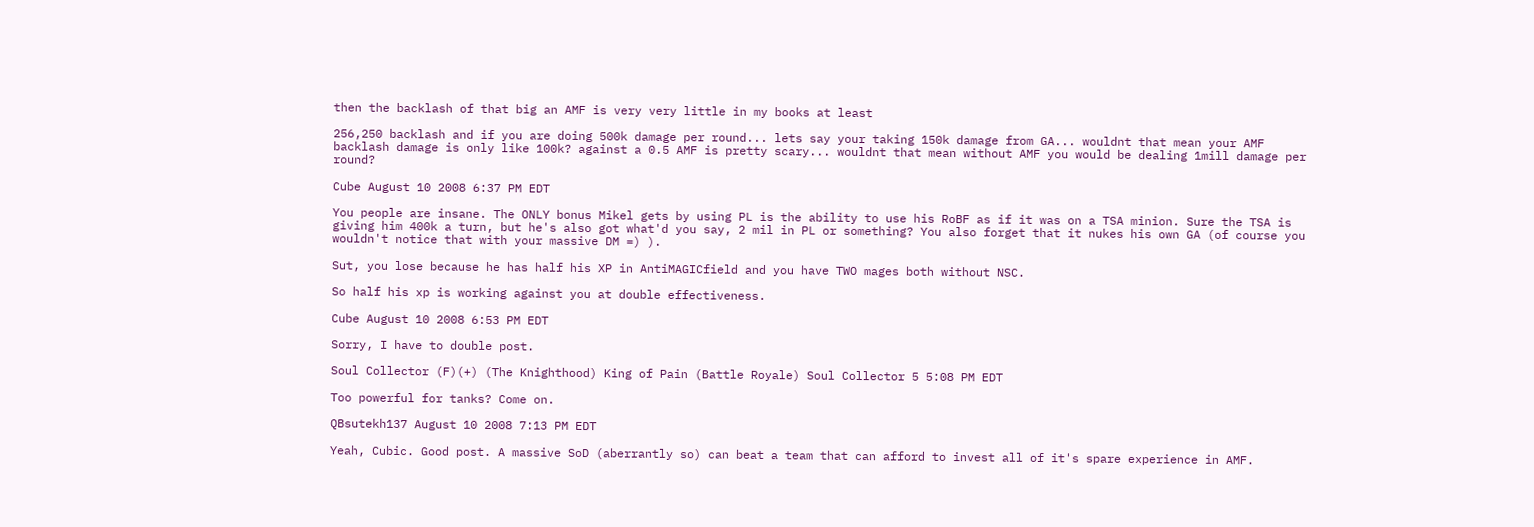then the backlash of that big an AMF is very very little in my books at least

256,250 backlash and if you are doing 500k damage per round... lets say your taking 150k damage from GA... wouldnt that mean your AMF backlash damage is only like 100k? against a 0.5 AMF is pretty scary... wouldnt that mean without AMF you would be dealing 1mill damage per round?

Cube August 10 2008 6:37 PM EDT

You people are insane. The ONLY bonus Mikel gets by using PL is the ability to use his RoBF as if it was on a TSA minion. Sure the TSA is giving him 400k a turn, but he's also got what'd you say, 2 mil in PL or something? You also forget that it nukes his own GA (of course you wouldn't notice that with your massive DM =) ).

Sut, you lose because he has half his XP in AntiMAGICfield and you have TWO mages both without NSC.

So half his xp is working against you at double effectiveness.

Cube August 10 2008 6:53 PM EDT

Sorry, I have to double post.

Soul Collector (F)(+) (The Knighthood) King of Pain (Battle Royale) Soul Collector 5 5:08 PM EDT

Too powerful for tanks? Come on.

QBsutekh137 August 10 2008 7:13 PM EDT

Yeah, Cubic. Good post. A massive SoD (aberrantly so) can beat a team that can afford to invest all of it's spare experience in AMF.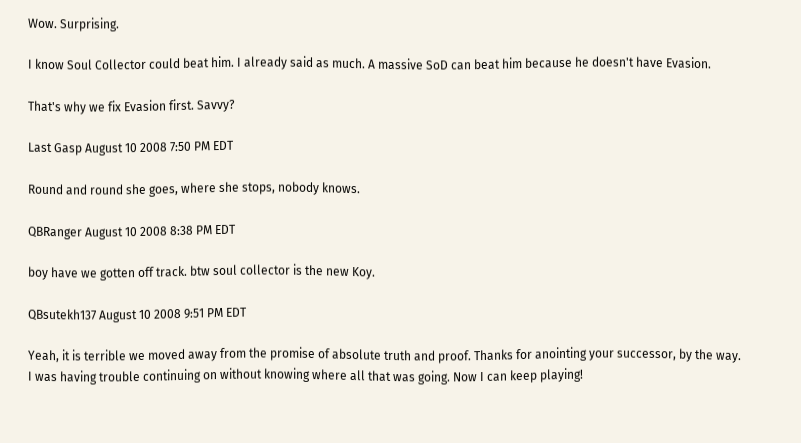Wow. Surprising.

I know Soul Collector could beat him. I already said as much. A massive SoD can beat him because he doesn't have Evasion.

That's why we fix Evasion first. Savvy?

Last Gasp August 10 2008 7:50 PM EDT

Round and round she goes, where she stops, nobody knows.

QBRanger August 10 2008 8:38 PM EDT

boy have we gotten off track. btw soul collector is the new Koy.

QBsutekh137 August 10 2008 9:51 PM EDT

Yeah, it is terrible we moved away from the promise of absolute truth and proof. Thanks for anointing your successor, by the way. I was having trouble continuing on without knowing where all that was going. Now I can keep playing!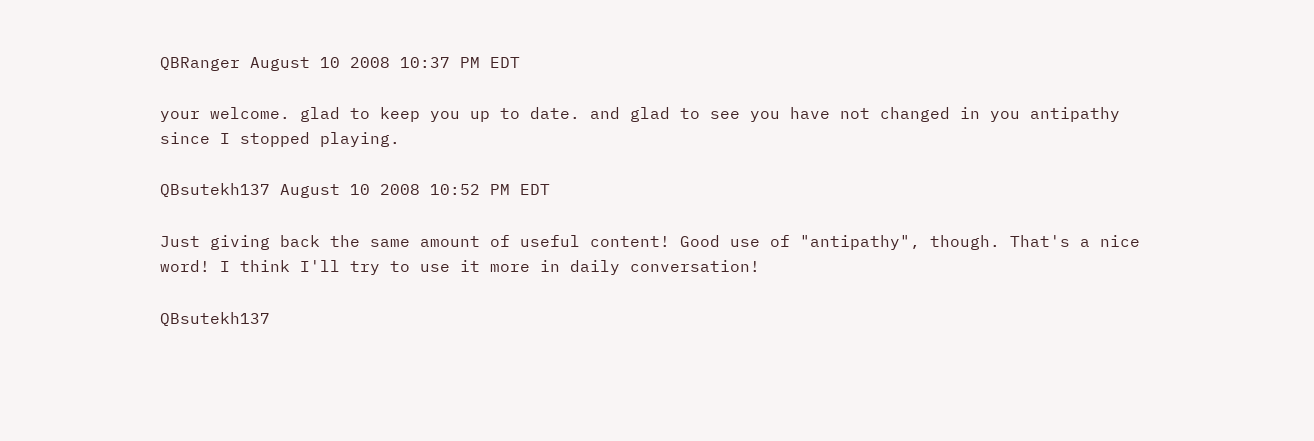QBRanger August 10 2008 10:37 PM EDT

your welcome. glad to keep you up to date. and glad to see you have not changed in you antipathy since I stopped playing.

QBsutekh137 August 10 2008 10:52 PM EDT

Just giving back the same amount of useful content! Good use of "antipathy", though. That's a nice word! I think I'll try to use it more in daily conversation!

QBsutekh137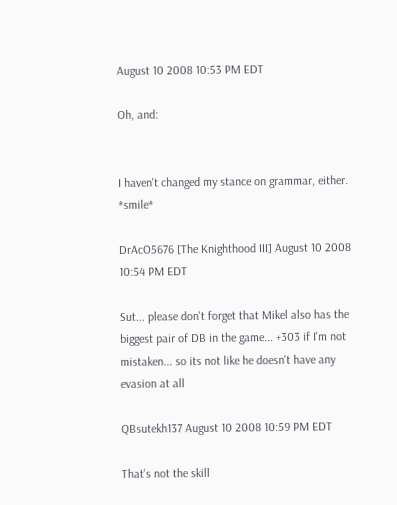August 10 2008 10:53 PM EDT

Oh, and:


I haven't changed my stance on grammar, either. *smile*

DrAcO5676 [The Knighthood III] August 10 2008 10:54 PM EDT

Sut... please don't forget that Mikel also has the biggest pair of DB in the game... +303 if I'm not mistaken... so its not like he doesn't have any evasion at all

QBsutekh137 August 10 2008 10:59 PM EDT

That's not the skill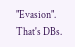"Evasion". That's DBs.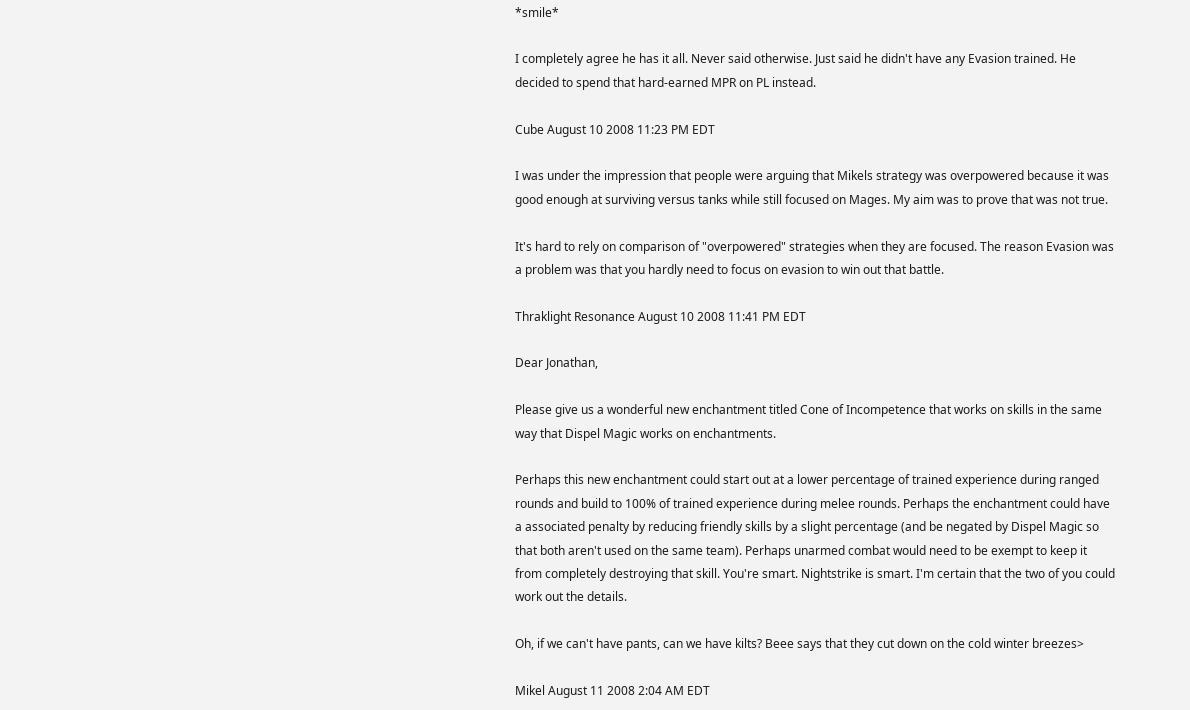*smile*

I completely agree he has it all. Never said otherwise. Just said he didn't have any Evasion trained. He decided to spend that hard-earned MPR on PL instead.

Cube August 10 2008 11:23 PM EDT

I was under the impression that people were arguing that Mikels strategy was overpowered because it was good enough at surviving versus tanks while still focused on Mages. My aim was to prove that was not true.

It's hard to rely on comparison of "overpowered" strategies when they are focused. The reason Evasion was a problem was that you hardly need to focus on evasion to win out that battle.

Thraklight Resonance August 10 2008 11:41 PM EDT

Dear Jonathan,

Please give us a wonderful new enchantment titled Cone of Incompetence that works on skills in the same way that Dispel Magic works on enchantments.

Perhaps this new enchantment could start out at a lower percentage of trained experience during ranged rounds and build to 100% of trained experience during melee rounds. Perhaps the enchantment could have a associated penalty by reducing friendly skills by a slight percentage (and be negated by Dispel Magic so that both aren't used on the same team). Perhaps unarmed combat would need to be exempt to keep it from completely destroying that skill. You're smart. Nightstrike is smart. I'm certain that the two of you could work out the details.

Oh, if we can't have pants, can we have kilts? Beee says that they cut down on the cold winter breezes>

Mikel August 11 2008 2:04 AM EDT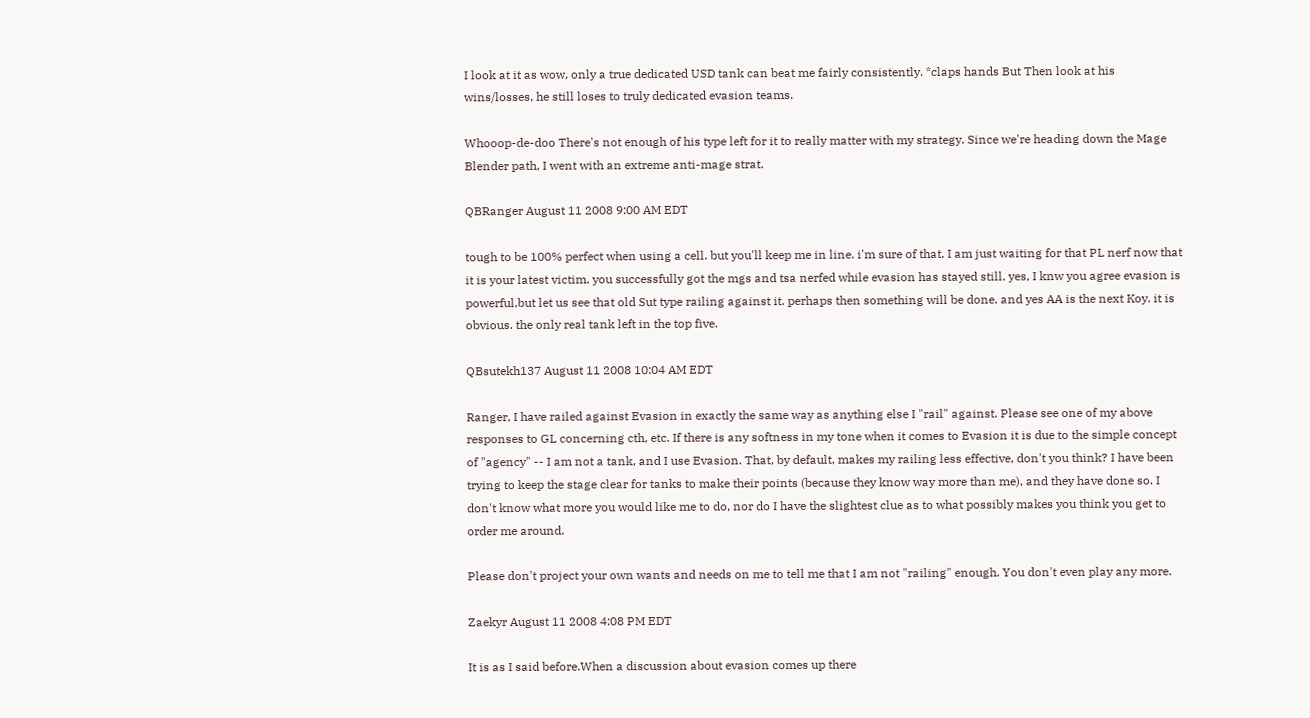I look at it as wow, only a true dedicated USD tank can beat me fairly consistently. *claps hands But Then look at his wins/losses, he still loses to truly dedicated evasion teams.

Whooop-de-doo There's not enough of his type left for it to really matter with my strategy. Since we're heading down the Mage Blender path, I went with an extreme anti-mage strat.

QBRanger August 11 2008 9:00 AM EDT

tough to be 100% perfect when using a cell. but you'll keep me in line. i'm sure of that. I am just waiting for that PL nerf now that it is your latest victim. you successfully got the mgs and tsa nerfed while evasion has stayed still. yes, I knw you agree evasion is powerful,but let us see that old Sut type railing against it. perhaps then something will be done. and yes AA is the next Koy. it is obvious. the only real tank left in the top five.

QBsutekh137 August 11 2008 10:04 AM EDT

Ranger, I have railed against Evasion in exactly the same way as anything else I "rail" against. Please see one of my above responses to GL concerning cth, etc. If there is any softness in my tone when it comes to Evasion it is due to the simple concept of "agency" -- I am not a tank, and I use Evasion. That, by default, makes my railing less effective, don't you think? I have been trying to keep the stage clear for tanks to make their points (because they know way more than me), and they have done so. I don't know what more you would like me to do, nor do I have the slightest clue as to what possibly makes you think you get to order me around.

Please don't project your own wants and needs on me to tell me that I am not "railing" enough. You don't even play any more.

Zaekyr August 11 2008 4:08 PM EDT

It is as I said before.When a discussion about evasion comes up there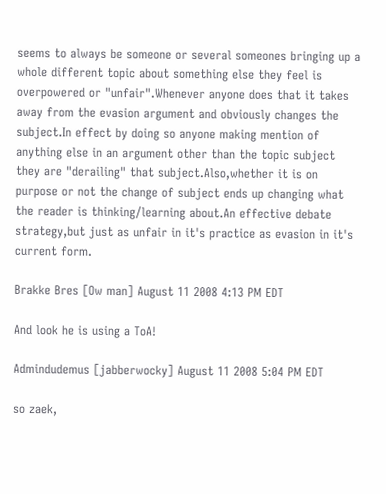seems to always be someone or several someones bringing up a whole different topic about something else they feel is overpowered or "unfair".Whenever anyone does that it takes away from the evasion argument and obviously changes the subject.In effect by doing so anyone making mention of anything else in an argument other than the topic subject they are "derailing" that subject.Also,whether it is on purpose or not the change of subject ends up changing what the reader is thinking/learning about.An effective debate strategy,but just as unfair in it's practice as evasion in it's current form.

Brakke Bres [Ow man] August 11 2008 4:13 PM EDT

And look he is using a ToA!

Admindudemus [jabberwocky] August 11 2008 5:04 PM EDT

so zaek,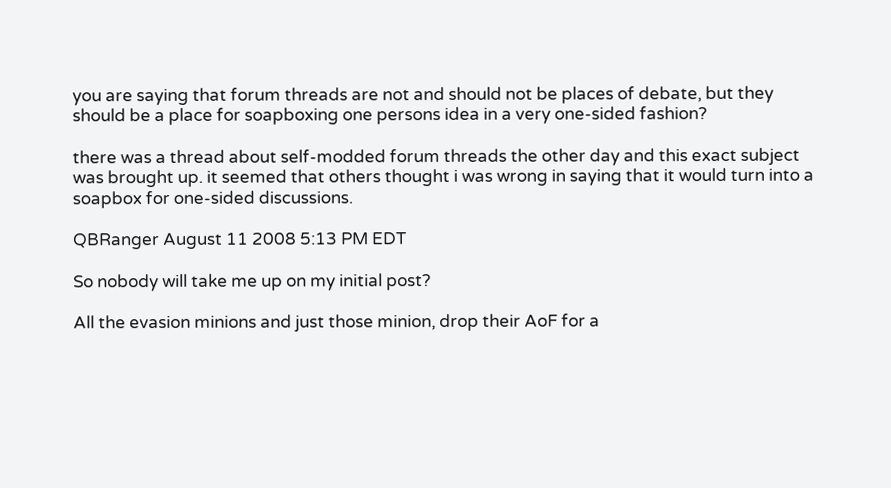you are saying that forum threads are not and should not be places of debate, but they should be a place for soapboxing one persons idea in a very one-sided fashion?

there was a thread about self-modded forum threads the other day and this exact subject was brought up. it seemed that others thought i was wrong in saying that it would turn into a soapbox for one-sided discussions.

QBRanger August 11 2008 5:13 PM EDT

So nobody will take me up on my initial post?

All the evasion minions and just those minion, drop their AoF for a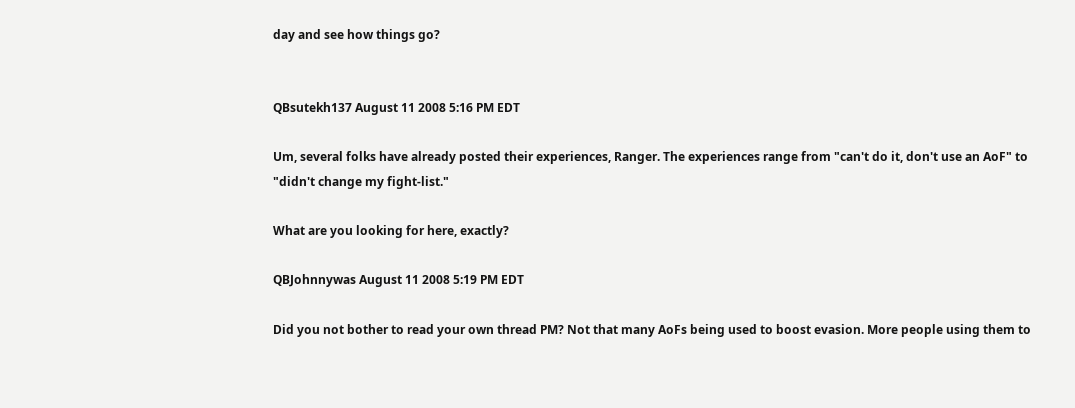day and see how things go?


QBsutekh137 August 11 2008 5:16 PM EDT

Um, several folks have already posted their experiences, Ranger. The experiences range from "can't do it, don't use an AoF" to "didn't change my fight-list."

What are you looking for here, exactly?

QBJohnnywas August 11 2008 5:19 PM EDT

Did you not bother to read your own thread PM? Not that many AoFs being used to boost evasion. More people using them to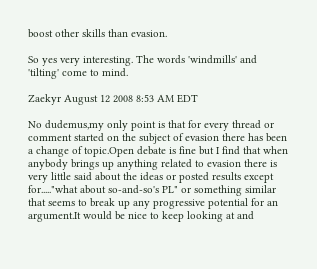boost other skills than evasion.

So yes very interesting. The words 'windmills' and 'tilting' come to mind.

Zaekyr August 12 2008 8:53 AM EDT

No dudemus,my only point is that for every thread or comment started on the subject of evasion there has been a change of topic.Open debate is fine but I find that when anybody brings up anything related to evasion there is very little said about the ideas or posted results except for....."what about so-and-so's PL" or something similar that seems to break up any progressive potential for an argument.It would be nice to keep looking at and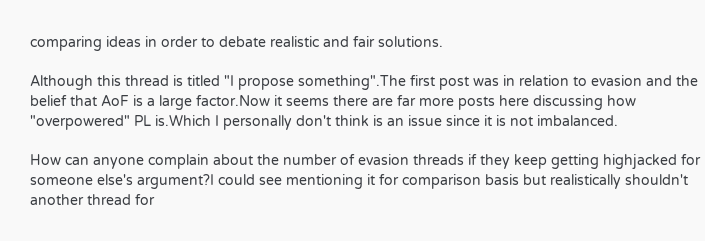comparing ideas in order to debate realistic and fair solutions.

Although this thread is titled "I propose something".The first post was in relation to evasion and the belief that AoF is a large factor.Now it seems there are far more posts here discussing how "overpowered" PL is.Which I personally don't think is an issue since it is not imbalanced.

How can anyone complain about the number of evasion threads if they keep getting highjacked for someone else's argument?I could see mentioning it for comparison basis but realistically shouldn't another thread for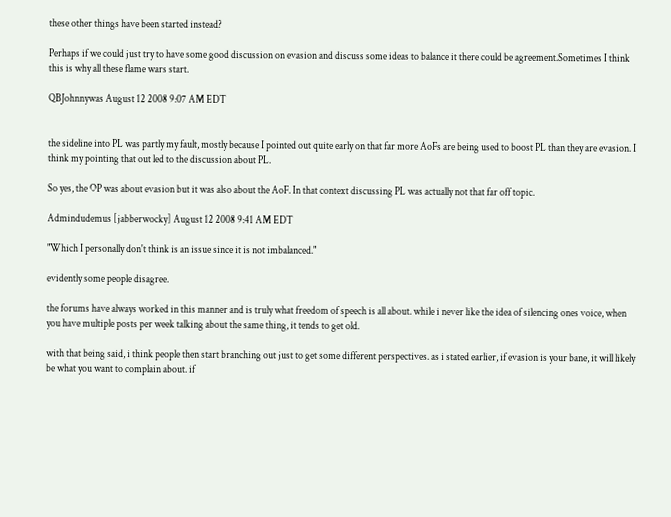these other things have been started instead?

Perhaps if we could just try to have some good discussion on evasion and discuss some ideas to balance it there could be agreement.Sometimes I think this is why all these flame wars start.

QBJohnnywas August 12 2008 9:07 AM EDT


the sideline into PL was partly my fault, mostly because I pointed out quite early on that far more AoFs are being used to boost PL than they are evasion. I think my pointing that out led to the discussion about PL.

So yes, the OP was about evasion but it was also about the AoF. In that context discussing PL was actually not that far off topic.

Admindudemus [jabberwocky] August 12 2008 9:41 AM EDT

"Which I personally don't think is an issue since it is not imbalanced."

evidently some people disagree.

the forums have always worked in this manner and is truly what freedom of speech is all about. while i never like the idea of silencing ones voice, when you have multiple posts per week talking about the same thing, it tends to get old.

with that being said, i think people then start branching out just to get some different perspectives. as i stated earlier, if evasion is your bane, it will likely be what you want to complain about. if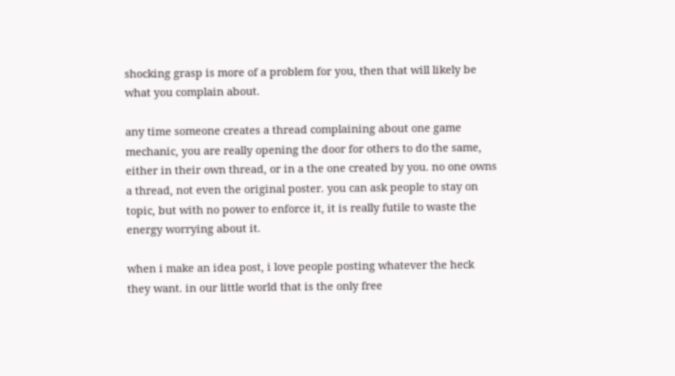shocking grasp is more of a problem for you, then that will likely be what you complain about.

any time someone creates a thread complaining about one game mechanic, you are really opening the door for others to do the same, either in their own thread, or in a the one created by you. no one owns a thread, not even the original poster. you can ask people to stay on topic, but with no power to enforce it, it is really futile to waste the energy worrying about it.

when i make an idea post, i love people posting whatever the heck they want. in our little world that is the only free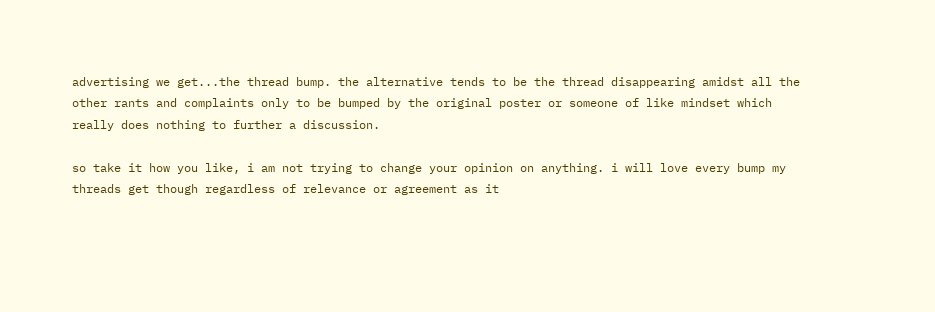advertising we get...the thread bump. the alternative tends to be the thread disappearing amidst all the other rants and complaints only to be bumped by the original poster or someone of like mindset which really does nothing to further a discussion.

so take it how you like, i am not trying to change your opinion on anything. i will love every bump my threads get though regardless of relevance or agreement as it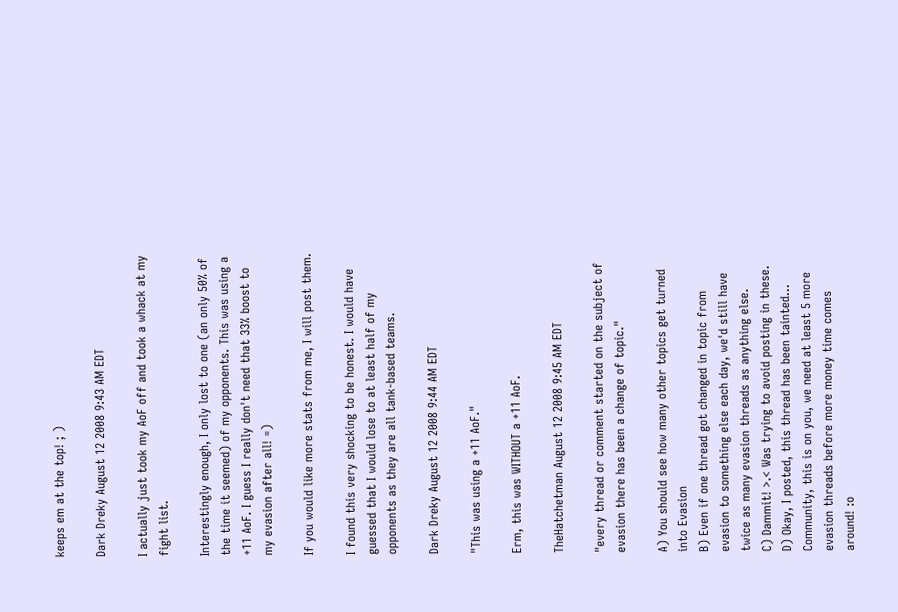keeps em at the top! ; )

Dark Dreky August 12 2008 9:43 AM EDT

I actually just took my AoF off and took a whack at my fight list.

Interestingly enough, I only lost to one (an only 50% of the time it seemed) of my opponents. This was using a +11 AoF. I guess I really don't need that 33% boost to my evasion after all! =)

If you would like more stats from me, I will post them.

I found this very shocking to be honest. I would have guessed that I would lose to at least half of my opponents as they are all tank-based teams.

Dark Dreky August 12 2008 9:44 AM EDT

"This was using a +11 AoF."

Erm, this was WITHOUT a +11 AoF.

TheHatchetman August 12 2008 9:45 AM EDT

"every thread or comment started on the subject of evasion there has been a change of topic."

A) You should see how many other topics get turned into Evasion
B) Even if one thread got changed in topic from evasion to something else each day, we'd still have twice as many evasion threads as anything else.
C) Dammit! >.< Was trying to avoid posting in these.
D) Okay, I posted, this thread has been tainted... Community, this is on you, we need at least 5 more evasion threads before more money time comes around! :o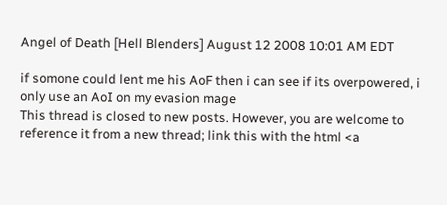Angel of Death [Hell Blenders] August 12 2008 10:01 AM EDT

if somone could lent me his AoF then i can see if its overpowered, i only use an AoI on my evasion mage
This thread is closed to new posts. However, you are welcome to reference it from a new thread; link this with the html <a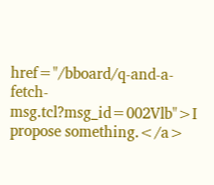href="/bboard/q-and-a-fetch-msg.tcl?msg_id=002Vlb">I propose something.</a>